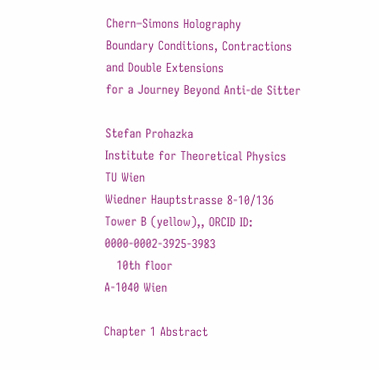Chern–Simons Holography
Boundary Conditions, Contractions and Double Extensions
for a Journey Beyond Anti-de Sitter

Stefan Prohazka
Institute for Theoretical Physics
TU Wien
Wiedner Hauptstrasse 8-10/136
Tower B (yellow),, ORCID ID: 0000-0002-3925-3983
   10th floor
A-1040 Wien

Chapter 1 Abstract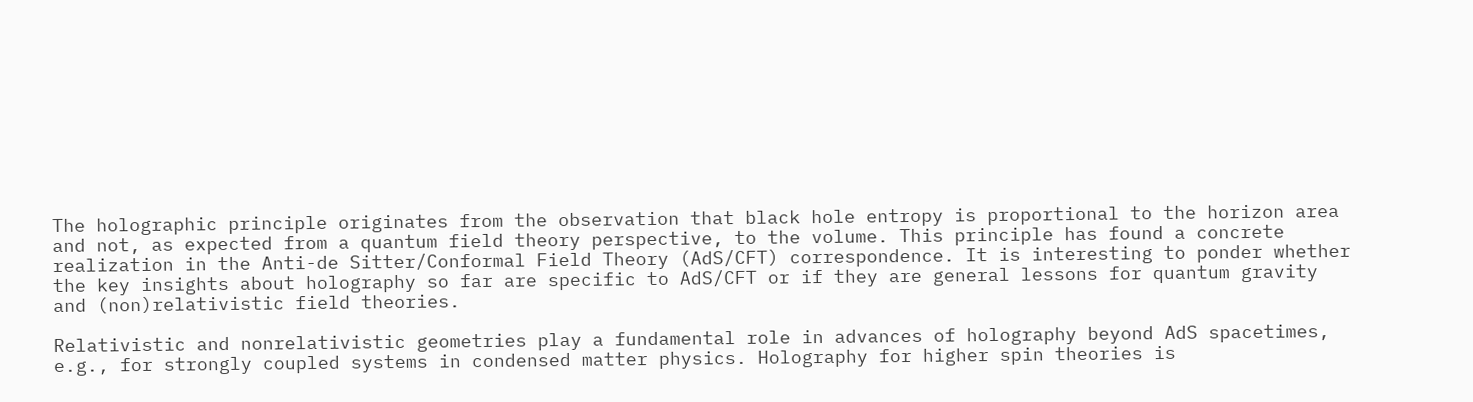The holographic principle originates from the observation that black hole entropy is proportional to the horizon area and not, as expected from a quantum field theory perspective, to the volume. This principle has found a concrete realization in the Anti-de Sitter/Conformal Field Theory (AdS/CFT) correspondence. It is interesting to ponder whether the key insights about holography so far are specific to AdS/CFT or if they are general lessons for quantum gravity and (non)relativistic field theories.

Relativistic and nonrelativistic geometries play a fundamental role in advances of holography beyond AdS spacetimes, e.g., for strongly coupled systems in condensed matter physics. Holography for higher spin theories is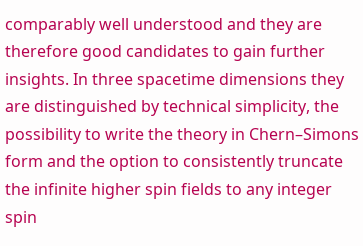comparably well understood and they are therefore good candidates to gain further insights. In three spacetime dimensions they are distinguished by technical simplicity, the possibility to write the theory in Chern–Simons form and the option to consistently truncate the infinite higher spin fields to any integer spin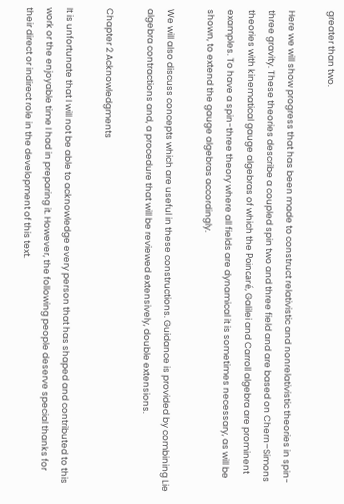greater than two.

Here we will show progress that has been made to construct relativistic and nonrelativistic theories in spin-three gravity. These theories describe a coupled spin two and three field and are based on Chern–Simons theories with kinematical gauge algebras of which the Poincaré, Galilei and Carroll algebra are prominent examples. To have a spin-three theory where all fields are dynamical it is sometimes necessary, as will be shown, to extend the gauge algebras accordingly.

We will also discuss concepts which are useful in these constructions. Guidance is provided by combining Lie algebra contractions and, a procedure that will be reviewed extensively, double extensions.

Chapter 2 Acknowledgments

It is unfortunate that I will not be able to acknowledge every person that has shaped and contributed to this work or the enjoyable time I had in preparing it. However, the following people deserve special thanks for their direct or indirect role in the development of this text.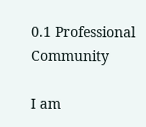0.1 Professional Community

I am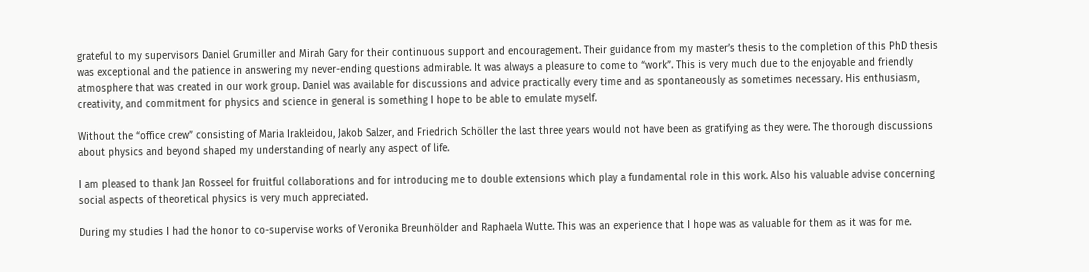grateful to my supervisors Daniel Grumiller and Mirah Gary for their continuous support and encouragement. Their guidance from my master’s thesis to the completion of this PhD thesis was exceptional and the patience in answering my never-ending questions admirable. It was always a pleasure to come to “work”. This is very much due to the enjoyable and friendly atmosphere that was created in our work group. Daniel was available for discussions and advice practically every time and as spontaneously as sometimes necessary. His enthusiasm, creativity, and commitment for physics and science in general is something I hope to be able to emulate myself.

Without the “office crew” consisting of Maria Irakleidou, Jakob Salzer, and Friedrich Schöller the last three years would not have been as gratifying as they were. The thorough discussions about physics and beyond shaped my understanding of nearly any aspect of life.

I am pleased to thank Jan Rosseel for fruitful collaborations and for introducing me to double extensions which play a fundamental role in this work. Also his valuable advise concerning social aspects of theoretical physics is very much appreciated.

During my studies I had the honor to co-supervise works of Veronika Breunhölder and Raphaela Wutte. This was an experience that I hope was as valuable for them as it was for me.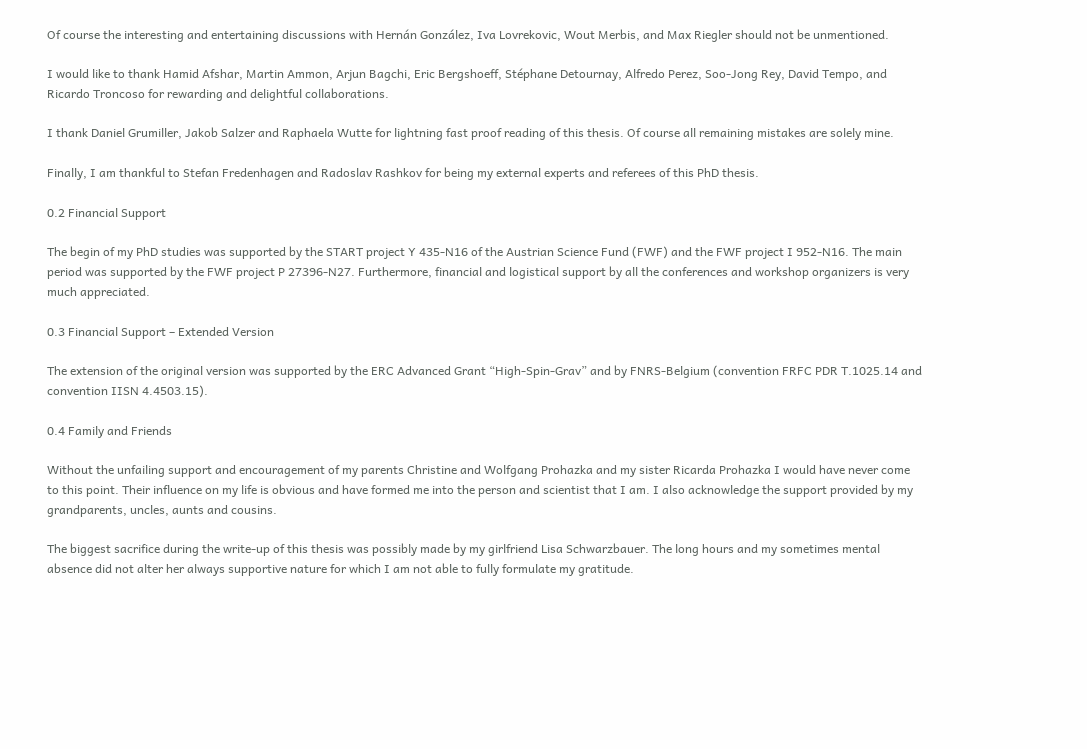Of course the interesting and entertaining discussions with Hernán González, Iva Lovrekovic, Wout Merbis, and Max Riegler should not be unmentioned.

I would like to thank Hamid Afshar, Martin Ammon, Arjun Bagchi, Eric Bergshoeff, Stéphane Detournay, Alfredo Perez, Soo-Jong Rey, David Tempo, and Ricardo Troncoso for rewarding and delightful collaborations.

I thank Daniel Grumiller, Jakob Salzer and Raphaela Wutte for lightning fast proof reading of this thesis. Of course all remaining mistakes are solely mine.

Finally, I am thankful to Stefan Fredenhagen and Radoslav Rashkov for being my external experts and referees of this PhD thesis.

0.2 Financial Support

The begin of my PhD studies was supported by the START project Y 435-N16 of the Austrian Science Fund (FWF) and the FWF project I 952-N16. The main period was supported by the FWF project P 27396-N27. Furthermore, financial and logistical support by all the conferences and workshop organizers is very much appreciated.

0.3 Financial Support – Extended Version

The extension of the original version was supported by the ERC Advanced Grant “High-Spin-Grav” and by FNRS-Belgium (convention FRFC PDR T.1025.14 and convention IISN 4.4503.15).

0.4 Family and Friends

Without the unfailing support and encouragement of my parents Christine and Wolfgang Prohazka and my sister Ricarda Prohazka I would have never come to this point. Their influence on my life is obvious and have formed me into the person and scientist that I am. I also acknowledge the support provided by my grandparents, uncles, aunts and cousins.

The biggest sacrifice during the write-up of this thesis was possibly made by my girlfriend Lisa Schwarzbauer. The long hours and my sometimes mental absence did not alter her always supportive nature for which I am not able to fully formulate my gratitude.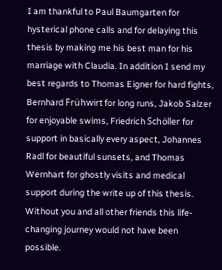I am thankful to Paul Baumgarten for hysterical phone calls and for delaying this thesis by making me his best man for his marriage with Claudia. In addition I send my best regards to Thomas Eigner for hard fights, Bernhard Frühwirt for long runs, Jakob Salzer for enjoyable swims, Friedrich Schöller for support in basically every aspect, Johannes Radl for beautiful sunsets, and Thomas Wernhart for ghostly visits and medical support during the write up of this thesis. Without you and all other friends this life-changing journey would not have been possible.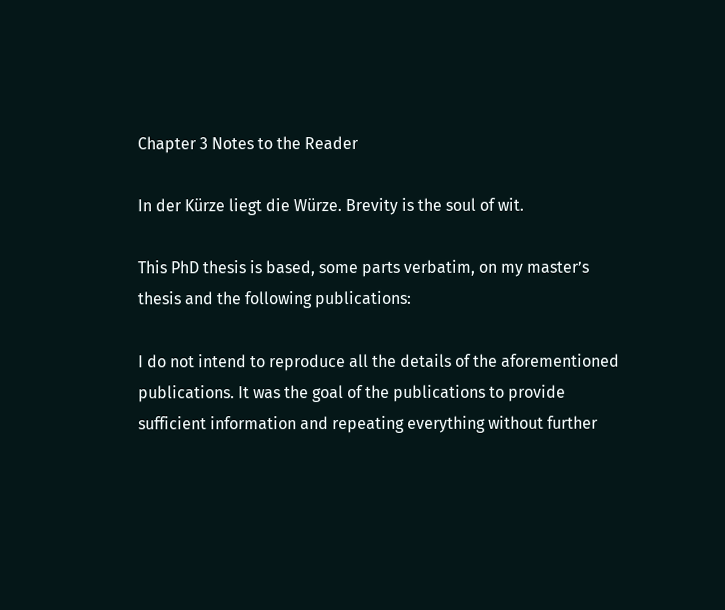Chapter 3 Notes to the Reader

In der Kürze liegt die Würze. Brevity is the soul of wit.

This PhD thesis is based, some parts verbatim, on my master’s thesis and the following publications:

I do not intend to reproduce all the details of the aforementioned publications. It was the goal of the publications to provide sufficient information and repeating everything without further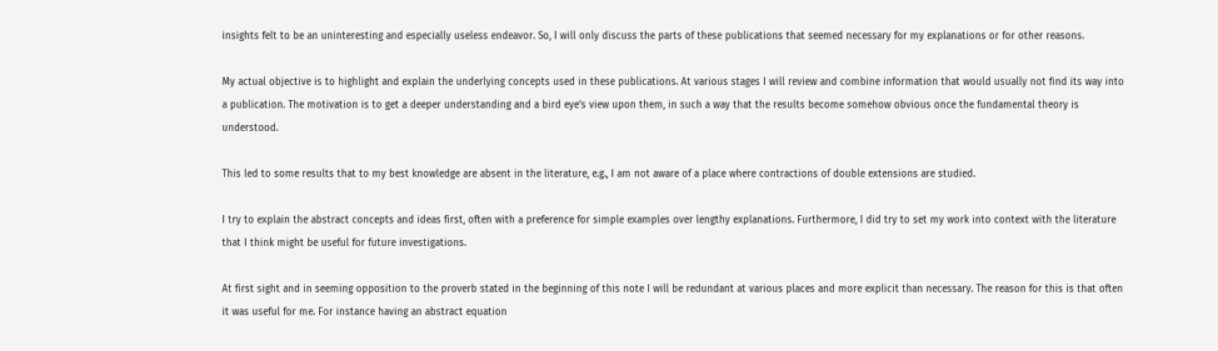insights felt to be an uninteresting and especially useless endeavor. So, I will only discuss the parts of these publications that seemed necessary for my explanations or for other reasons.

My actual objective is to highlight and explain the underlying concepts used in these publications. At various stages I will review and combine information that would usually not find its way into a publication. The motivation is to get a deeper understanding and a bird eye’s view upon them, in such a way that the results become somehow obvious once the fundamental theory is understood.

This led to some results that to my best knowledge are absent in the literature, e.g., I am not aware of a place where contractions of double extensions are studied.

I try to explain the abstract concepts and ideas first, often with a preference for simple examples over lengthy explanations. Furthermore, I did try to set my work into context with the literature that I think might be useful for future investigations.

At first sight and in seeming opposition to the proverb stated in the beginning of this note I will be redundant at various places and more explicit than necessary. The reason for this is that often it was useful for me. For instance having an abstract equation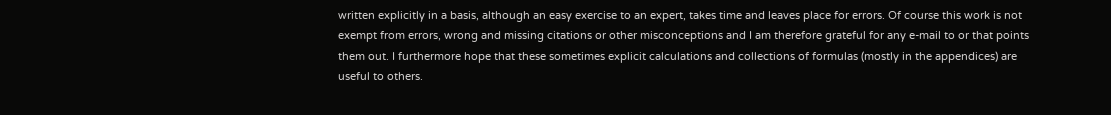written explicitly in a basis, although an easy exercise to an expert, takes time and leaves place for errors. Of course this work is not exempt from errors, wrong and missing citations or other misconceptions and I am therefore grateful for any e-mail to or that points them out. I furthermore hope that these sometimes explicit calculations and collections of formulas (mostly in the appendices) are useful to others.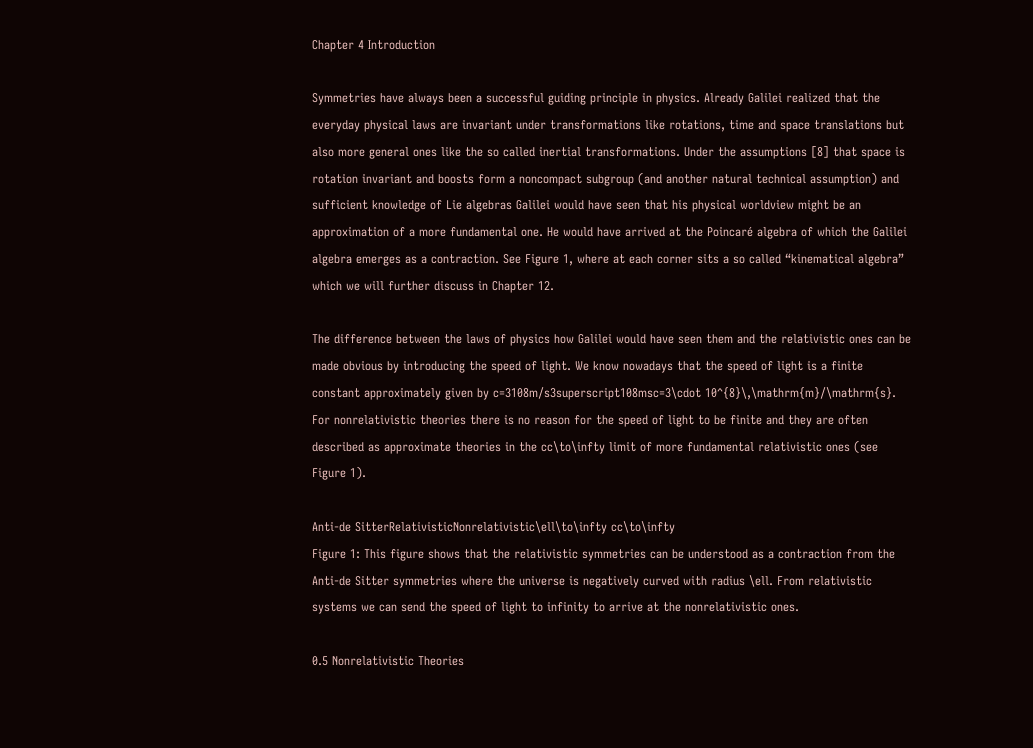Chapter 4 Introduction

Symmetries have always been a successful guiding principle in physics. Already Galilei realized that the everyday physical laws are invariant under transformations like rotations, time and space translations but also more general ones like the so called inertial transformations. Under the assumptions [8] that space is rotation invariant and boosts form a noncompact subgroup (and another natural technical assumption) and sufficient knowledge of Lie algebras Galilei would have seen that his physical worldview might be an approximation of a more fundamental one. He would have arrived at the Poincaré algebra of which the Galilei algebra emerges as a contraction. See Figure 1, where at each corner sits a so called “kinematical algebra” which we will further discuss in Chapter 12.

The difference between the laws of physics how Galilei would have seen them and the relativistic ones can be made obvious by introducing the speed of light. We know nowadays that the speed of light is a finite constant approximately given by c=3108m/s3superscript108msc=3\cdot 10^{8}\,\mathrm{m}/\mathrm{s}. For nonrelativistic theories there is no reason for the speed of light to be finite and they are often described as approximate theories in the cc\to\infty limit of more fundamental relativistic ones (see Figure 1).

Anti-de SitterRelativisticNonrelativistic\ell\to\infty cc\to\infty
Figure 1: This figure shows that the relativistic symmetries can be understood as a contraction from the Anti-de Sitter symmetries where the universe is negatively curved with radius \ell. From relativistic systems we can send the speed of light to infinity to arrive at the nonrelativistic ones.

0.5 Nonrelativistic Theories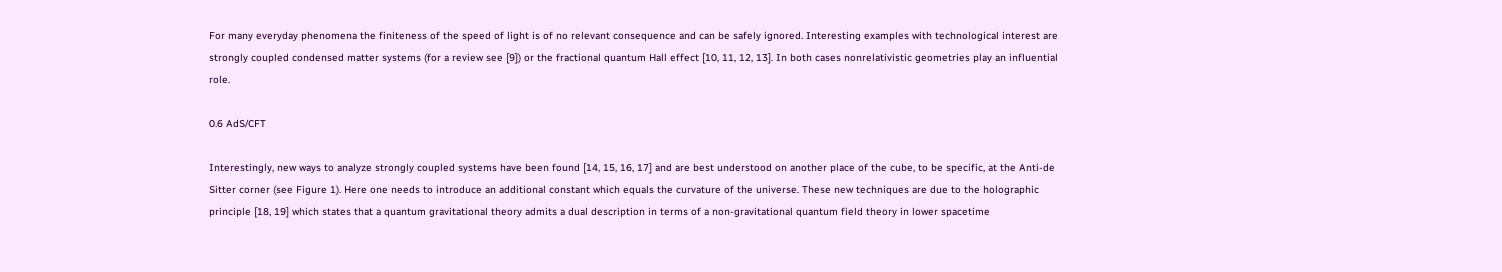For many everyday phenomena the finiteness of the speed of light is of no relevant consequence and can be safely ignored. Interesting examples with technological interest are strongly coupled condensed matter systems (for a review see [9]) or the fractional quantum Hall effect [10, 11, 12, 13]. In both cases nonrelativistic geometries play an influential role.

0.6 AdS/CFT

Interestingly, new ways to analyze strongly coupled systems have been found [14, 15, 16, 17] and are best understood on another place of the cube, to be specific, at the Anti-de Sitter corner (see Figure 1). Here one needs to introduce an additional constant which equals the curvature of the universe. These new techniques are due to the holographic principle [18, 19] which states that a quantum gravitational theory admits a dual description in terms of a non-gravitational quantum field theory in lower spacetime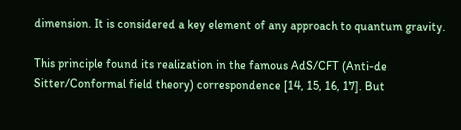dimension. It is considered a key element of any approach to quantum gravity.

This principle found its realization in the famous AdS/CFT (Anti-de Sitter/Conformal field theory) correspondence [14, 15, 16, 17]. But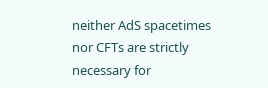neither AdS spacetimes nor CFTs are strictly necessary for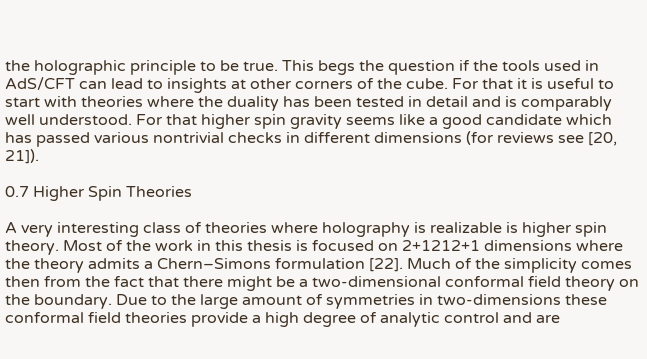the holographic principle to be true. This begs the question if the tools used in AdS/CFT can lead to insights at other corners of the cube. For that it is useful to start with theories where the duality has been tested in detail and is comparably well understood. For that higher spin gravity seems like a good candidate which has passed various nontrivial checks in different dimensions (for reviews see [20, 21]).

0.7 Higher Spin Theories

A very interesting class of theories where holography is realizable is higher spin theory. Most of the work in this thesis is focused on 2+1212+1 dimensions where the theory admits a Chern–Simons formulation [22]. Much of the simplicity comes then from the fact that there might be a two-dimensional conformal field theory on the boundary. Due to the large amount of symmetries in two-dimensions these conformal field theories provide a high degree of analytic control and are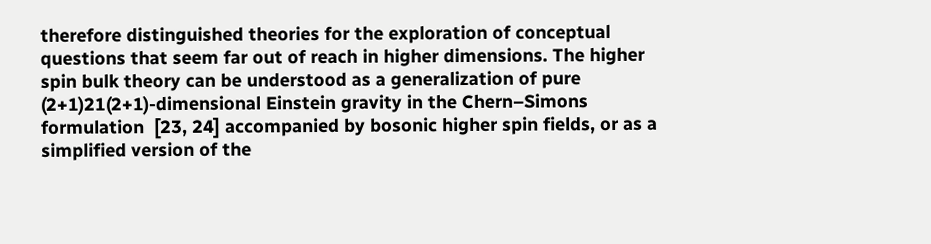therefore distinguished theories for the exploration of conceptual questions that seem far out of reach in higher dimensions. The higher spin bulk theory can be understood as a generalization of pure (2+1)21(2+1)-dimensional Einstein gravity in the Chern–Simons formulation  [23, 24] accompanied by bosonic higher spin fields, or as a simplified version of the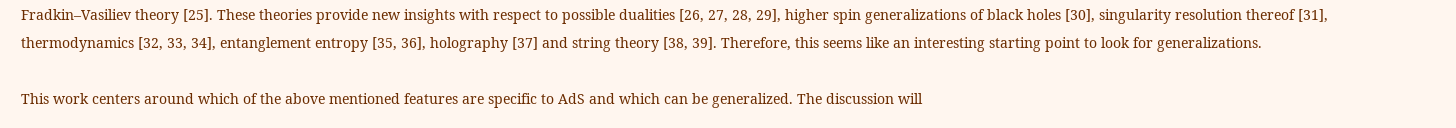Fradkin–Vasiliev theory [25]. These theories provide new insights with respect to possible dualities [26, 27, 28, 29], higher spin generalizations of black holes [30], singularity resolution thereof [31], thermodynamics [32, 33, 34], entanglement entropy [35, 36], holography [37] and string theory [38, 39]. Therefore, this seems like an interesting starting point to look for generalizations.

This work centers around which of the above mentioned features are specific to AdS and which can be generalized. The discussion will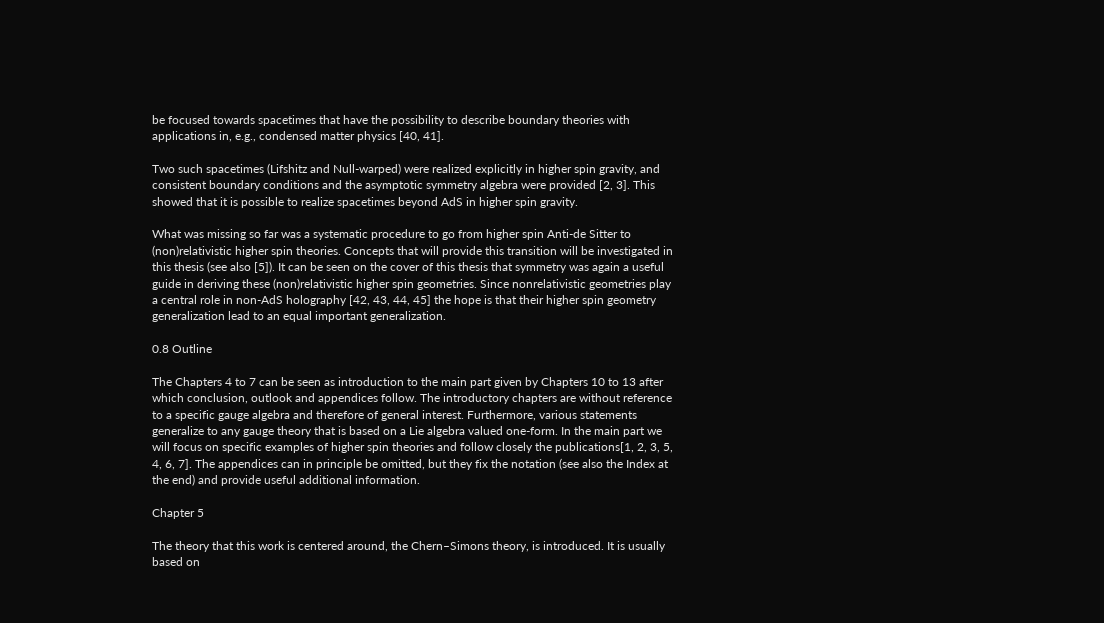be focused towards spacetimes that have the possibility to describe boundary theories with applications in, e.g., condensed matter physics [40, 41].

Two such spacetimes (Lifshitz and Null-warped) were realized explicitly in higher spin gravity, and consistent boundary conditions and the asymptotic symmetry algebra were provided [2, 3]. This showed that it is possible to realize spacetimes beyond AdS in higher spin gravity.

What was missing so far was a systematic procedure to go from higher spin Anti-de Sitter to (non)relativistic higher spin theories. Concepts that will provide this transition will be investigated in this thesis (see also [5]). It can be seen on the cover of this thesis that symmetry was again a useful guide in deriving these (non)relativistic higher spin geometries. Since nonrelativistic geometries play a central role in non-AdS holography [42, 43, 44, 45] the hope is that their higher spin geometry generalization lead to an equal important generalization.

0.8 Outline

The Chapters 4 to 7 can be seen as introduction to the main part given by Chapters 10 to 13 after which conclusion, outlook and appendices follow. The introductory chapters are without reference to a specific gauge algebra and therefore of general interest. Furthermore, various statements generalize to any gauge theory that is based on a Lie algebra valued one-form. In the main part we will focus on specific examples of higher spin theories and follow closely the publications[1, 2, 3, 5, 4, 6, 7]. The appendices can in principle be omitted, but they fix the notation (see also the Index at the end) and provide useful additional information.

Chapter 5

The theory that this work is centered around, the Chern–Simons theory, is introduced. It is usually based on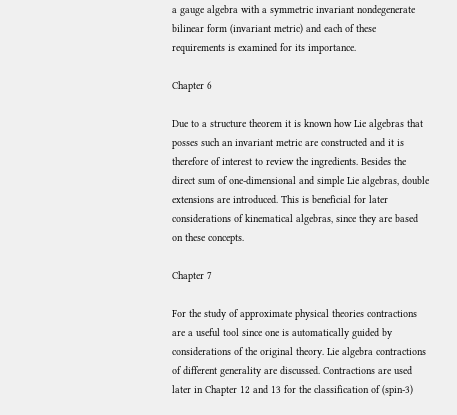a gauge algebra with a symmetric invariant nondegenerate bilinear form (invariant metric) and each of these requirements is examined for its importance.

Chapter 6

Due to a structure theorem it is known how Lie algebras that posses such an invariant metric are constructed and it is therefore of interest to review the ingredients. Besides the direct sum of one-dimensional and simple Lie algebras, double extensions are introduced. This is beneficial for later considerations of kinematical algebras, since they are based on these concepts.

Chapter 7

For the study of approximate physical theories contractions are a useful tool since one is automatically guided by considerations of the original theory. Lie algebra contractions of different generality are discussed. Contractions are used later in Chapter 12 and 13 for the classification of (spin-3)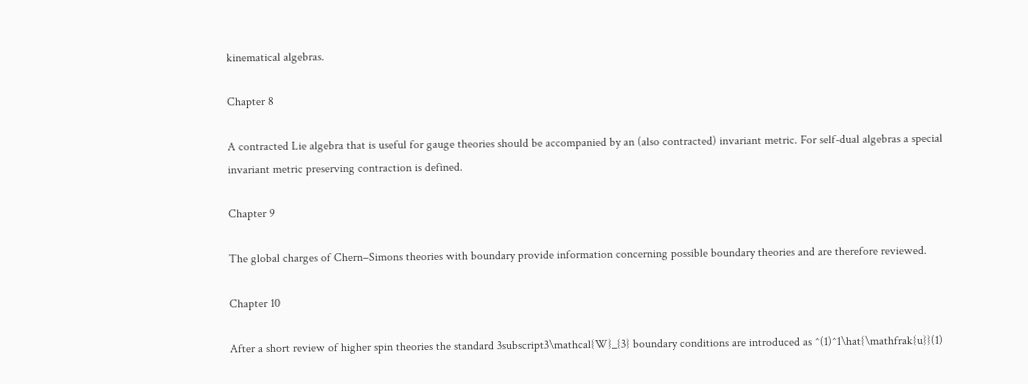kinematical algebras.

Chapter 8

A contracted Lie algebra that is useful for gauge theories should be accompanied by an (also contracted) invariant metric. For self-dual algebras a special invariant metric preserving contraction is defined.

Chapter 9

The global charges of Chern–Simons theories with boundary provide information concerning possible boundary theories and are therefore reviewed.

Chapter 10

After a short review of higher spin theories the standard 3subscript3\mathcal{W}_{3} boundary conditions are introduced as ^(1)^1\hat{\mathfrak{u}}(1)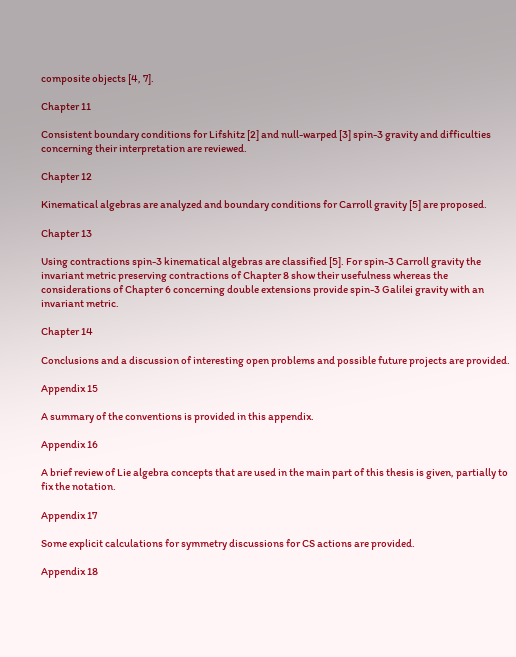composite objects [4, 7].

Chapter 11

Consistent boundary conditions for Lifshitz [2] and null-warped [3] spin-3 gravity and difficulties concerning their interpretation are reviewed.

Chapter 12

Kinematical algebras are analyzed and boundary conditions for Carroll gravity [5] are proposed.

Chapter 13

Using contractions spin-3 kinematical algebras are classified [5]. For spin-3 Carroll gravity the invariant metric preserving contractions of Chapter 8 show their usefulness whereas the considerations of Chapter 6 concerning double extensions provide spin-3 Galilei gravity with an invariant metric.

Chapter 14

Conclusions and a discussion of interesting open problems and possible future projects are provided.

Appendix 15

A summary of the conventions is provided in this appendix.

Appendix 16

A brief review of Lie algebra concepts that are used in the main part of this thesis is given, partially to fix the notation.

Appendix 17

Some explicit calculations for symmetry discussions for CS actions are provided.

Appendix 18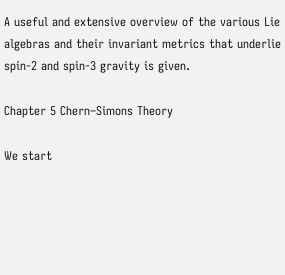A useful and extensive overview of the various Lie algebras and their invariant metrics that underlie spin-2 and spin-3 gravity is given.

Chapter 5 Chern–Simons Theory

We start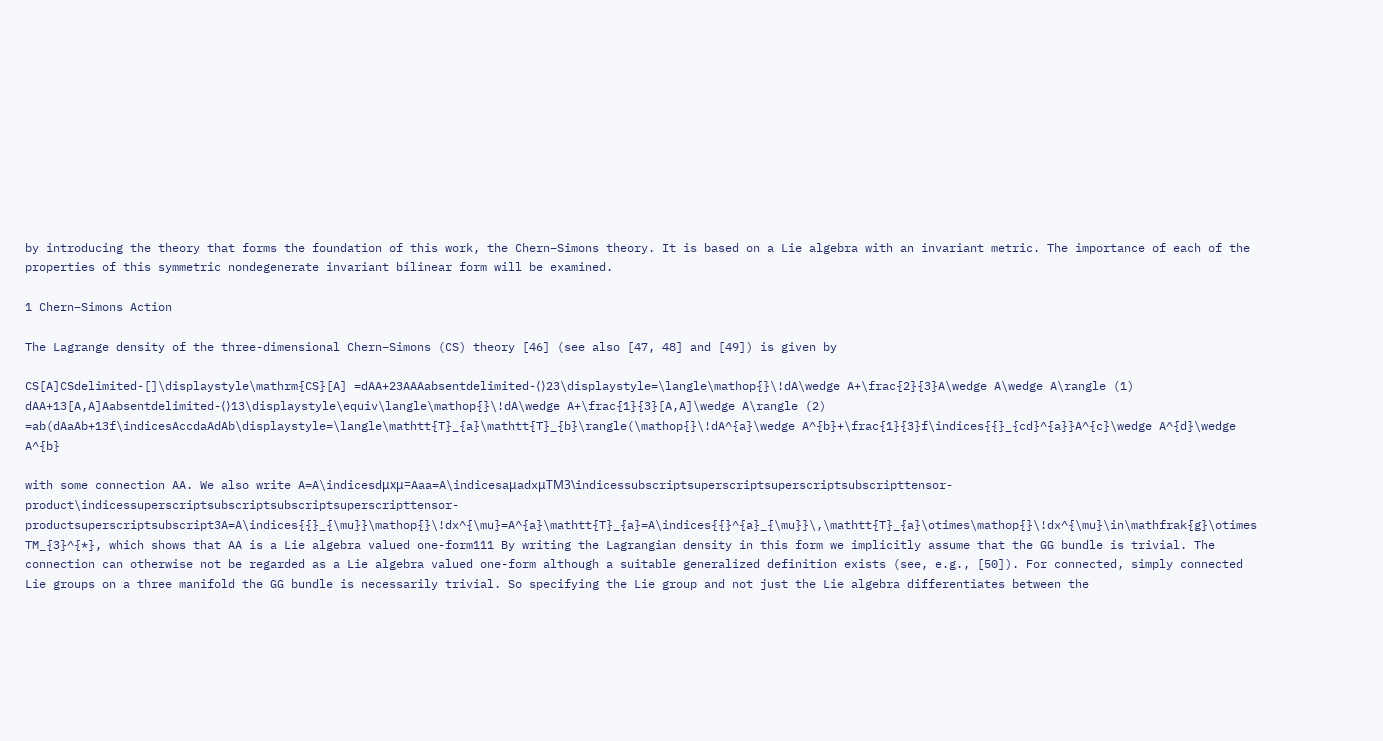by introducing the theory that forms the foundation of this work, the Chern–Simons theory. It is based on a Lie algebra with an invariant metric. The importance of each of the properties of this symmetric nondegenerate invariant bilinear form will be examined.

1 Chern–Simons Action

The Lagrange density of the three-dimensional Chern–Simons (CS) theory [46] (see also [47, 48] and [49]) is given by

CS[A]CSdelimited-[]\displaystyle\mathrm{CS}[A] =dAA+23AAAabsentdelimited-⟨⟩23\displaystyle=\langle\mathop{}\!dA\wedge A+\frac{2}{3}A\wedge A\wedge A\rangle (1)
dAA+13[A,A]Aabsentdelimited-⟨⟩13\displaystyle\equiv\langle\mathop{}\!dA\wedge A+\frac{1}{3}[A,A]\wedge A\rangle (2)
=ab(dAaAb+13f\indicesAccdaAdAb\displaystyle=\langle\mathtt{T}_{a}\mathtt{T}_{b}\rangle(\mathop{}\!dA^{a}\wedge A^{b}+\frac{1}{3}f\indices{{}_{cd}^{a}}A^{c}\wedge A^{d}\wedge A^{b}

with some connection AA. We also write A=A\indicesdμxμ=Aaa=A\indicesaμadxμTM3\indicessubscriptsuperscriptsuperscriptsubscripttensor-product\indicessuperscriptsubscriptsubscriptsuperscripttensor-productsuperscriptsubscript3A=A\indices{{}_{\mu}}\mathop{}\!dx^{\mu}=A^{a}\mathtt{T}_{a}=A\indices{{}^{a}_{\mu}}\,\mathtt{T}_{a}\otimes\mathop{}\!dx^{\mu}\in\mathfrak{g}\otimes TM_{3}^{*}, which shows that AA is a Lie algebra valued one-form111 By writing the Lagrangian density in this form we implicitly assume that the GG bundle is trivial. The connection can otherwise not be regarded as a Lie algebra valued one-form although a suitable generalized definition exists (see, e.g., [50]). For connected, simply connected Lie groups on a three manifold the GG bundle is necessarily trivial. So specifying the Lie group and not just the Lie algebra differentiates between the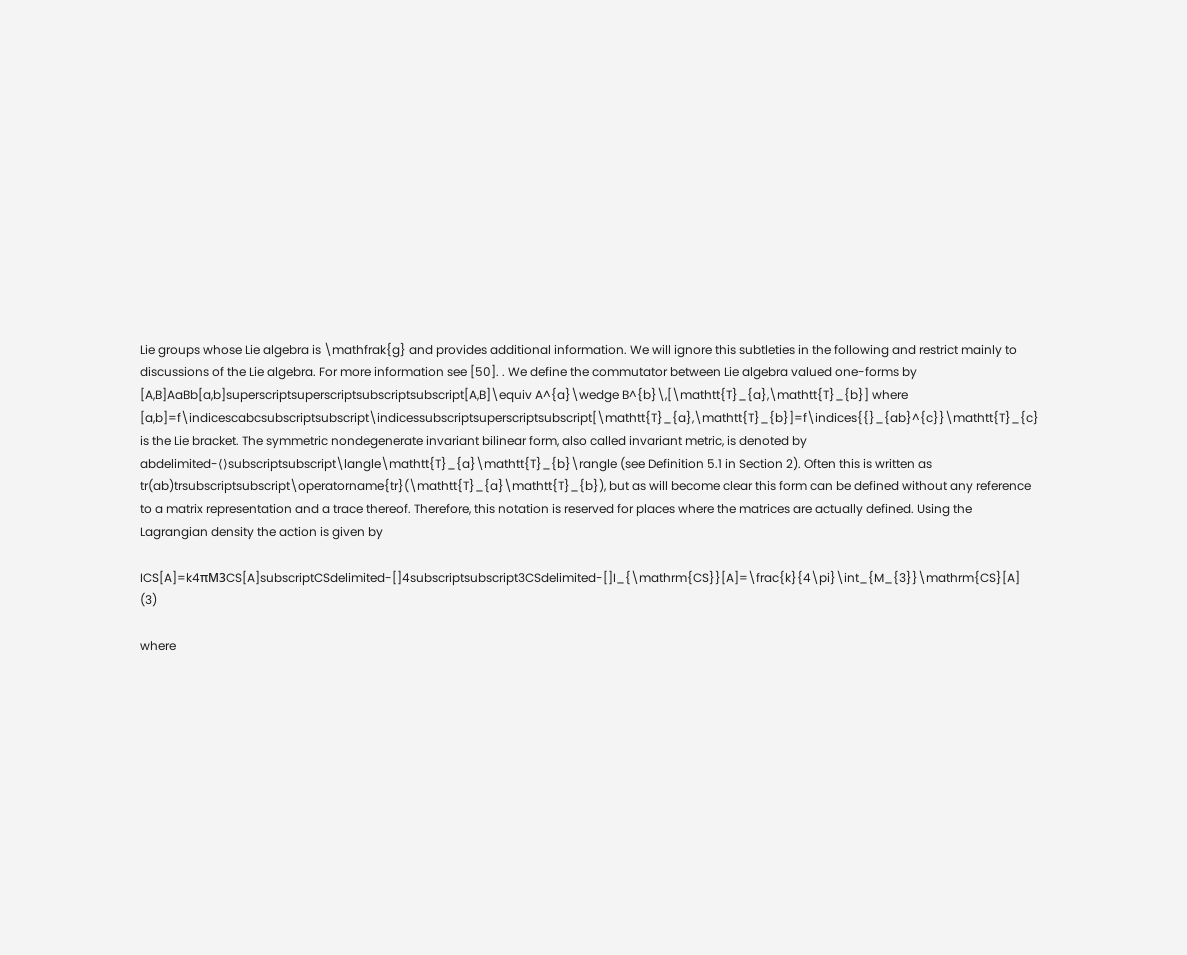Lie groups whose Lie algebra is \mathfrak{g} and provides additional information. We will ignore this subtleties in the following and restrict mainly to discussions of the Lie algebra. For more information see [50]. . We define the commutator between Lie algebra valued one-forms by [A,B]AaBb[a,b]superscriptsuperscriptsubscriptsubscript[A,B]\equiv A^{a}\wedge B^{b}\,[\mathtt{T}_{a},\mathtt{T}_{b}] where [a,b]=f\indicescabcsubscriptsubscript\indicessubscriptsuperscriptsubscript[\mathtt{T}_{a},\mathtt{T}_{b}]=f\indices{{}_{ab}^{c}}\mathtt{T}_{c} is the Lie bracket. The symmetric nondegenerate invariant bilinear form, also called invariant metric, is denoted by abdelimited-⟨⟩subscriptsubscript\langle\mathtt{T}_{a}\mathtt{T}_{b}\rangle (see Definition 5.1 in Section 2). Often this is written as tr(ab)trsubscriptsubscript\operatorname{tr}(\mathtt{T}_{a}\mathtt{T}_{b}), but as will become clear this form can be defined without any reference to a matrix representation and a trace thereof. Therefore, this notation is reserved for places where the matrices are actually defined. Using the Lagrangian density the action is given by

ICS[A]=k4πM3CS[A]subscriptCSdelimited-[]4subscriptsubscript3CSdelimited-[]I_{\mathrm{CS}}[A]=\frac{k}{4\pi}\int_{M_{3}}\mathrm{CS}[A] (3)

where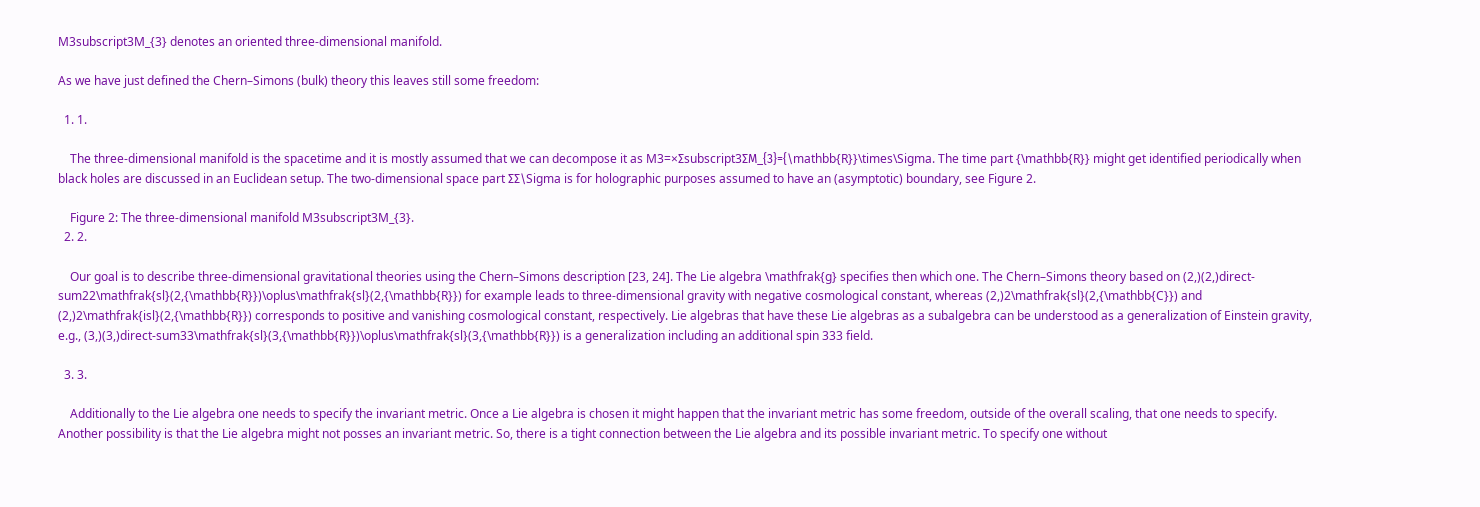M3subscript3M_{3} denotes an oriented three-dimensional manifold.

As we have just defined the Chern–Simons (bulk) theory this leaves still some freedom:

  1. 1.

    The three-dimensional manifold is the spacetime and it is mostly assumed that we can decompose it as M3=×Σsubscript3ΣM_{3}={\mathbb{R}}\times\Sigma. The time part {\mathbb{R}} might get identified periodically when black holes are discussed in an Euclidean setup. The two-dimensional space part ΣΣ\Sigma is for holographic purposes assumed to have an (asymptotic) boundary, see Figure 2.

    Figure 2: The three-dimensional manifold M3subscript3M_{3}.
  2. 2.

    Our goal is to describe three-dimensional gravitational theories using the Chern–Simons description [23, 24]. The Lie algebra \mathfrak{g} specifies then which one. The Chern–Simons theory based on (2,)(2,)direct-sum22\mathfrak{sl}(2,{\mathbb{R}})\oplus\mathfrak{sl}(2,{\mathbb{R}}) for example leads to three-dimensional gravity with negative cosmological constant, whereas (2,)2\mathfrak{sl}(2,{\mathbb{C}}) and (2,)2\mathfrak{isl}(2,{\mathbb{R}}) corresponds to positive and vanishing cosmological constant, respectively. Lie algebras that have these Lie algebras as a subalgebra can be understood as a generalization of Einstein gravity, e.g., (3,)(3,)direct-sum33\mathfrak{sl}(3,{\mathbb{R}})\oplus\mathfrak{sl}(3,{\mathbb{R}}) is a generalization including an additional spin 333 field.

  3. 3.

    Additionally to the Lie algebra one needs to specify the invariant metric. Once a Lie algebra is chosen it might happen that the invariant metric has some freedom, outside of the overall scaling, that one needs to specify. Another possibility is that the Lie algebra might not posses an invariant metric. So, there is a tight connection between the Lie algebra and its possible invariant metric. To specify one without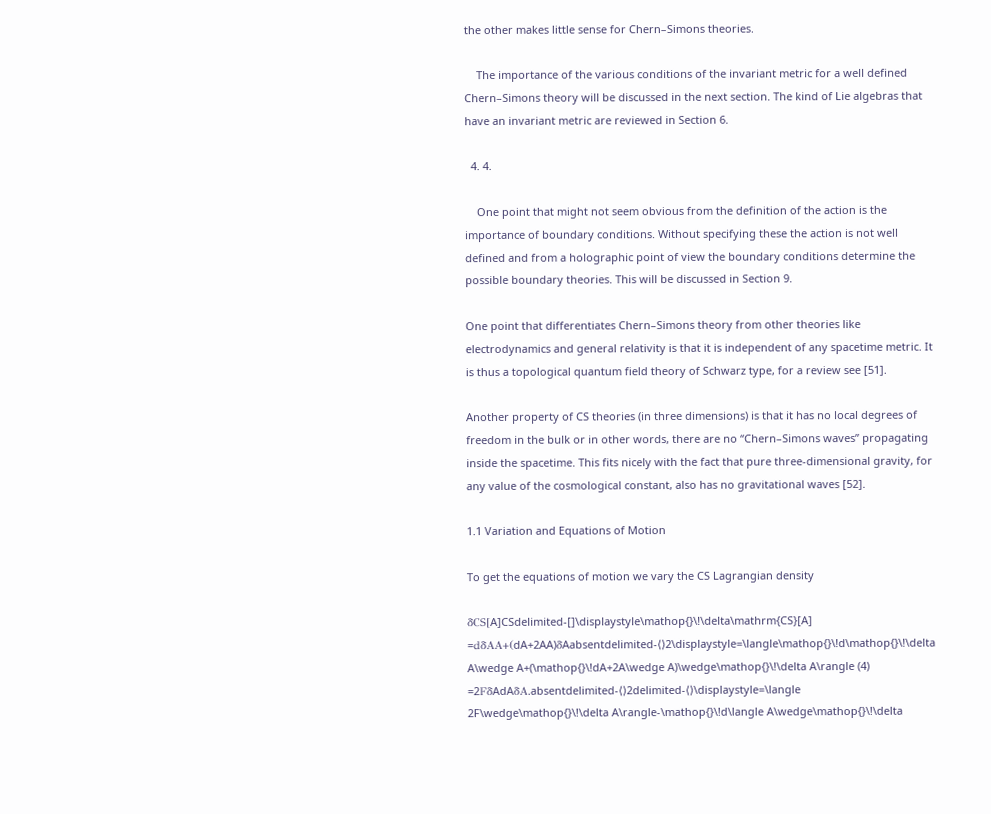the other makes little sense for Chern–Simons theories.

    The importance of the various conditions of the invariant metric for a well defined Chern–Simons theory will be discussed in the next section. The kind of Lie algebras that have an invariant metric are reviewed in Section 6.

  4. 4.

    One point that might not seem obvious from the definition of the action is the importance of boundary conditions. Without specifying these the action is not well defined and from a holographic point of view the boundary conditions determine the possible boundary theories. This will be discussed in Section 9.

One point that differentiates Chern–Simons theory from other theories like electrodynamics and general relativity is that it is independent of any spacetime metric. It is thus a topological quantum field theory of Schwarz type, for a review see [51].

Another property of CS theories (in three dimensions) is that it has no local degrees of freedom in the bulk or in other words, there are no “Chern–Simons waves” propagating inside the spacetime. This fits nicely with the fact that pure three-dimensional gravity, for any value of the cosmological constant, also has no gravitational waves [52].

1.1 Variation and Equations of Motion

To get the equations of motion we vary the CS Lagrangian density

δCS[A]CSdelimited-[]\displaystyle\mathop{}\!\delta\mathrm{CS}[A] =dδAA+(dA+2AA)δAabsentdelimited-⟨⟩2\displaystyle=\langle\mathop{}\!d\mathop{}\!\delta A\wedge A+(\mathop{}\!dA+2A\wedge A)\wedge\mathop{}\!\delta A\rangle (4)
=2FδAdAδA.absentdelimited-⟨⟩2delimited-⟨⟩\displaystyle=\langle 2F\wedge\mathop{}\!\delta A\rangle-\mathop{}\!d\langle A\wedge\mathop{}\!\delta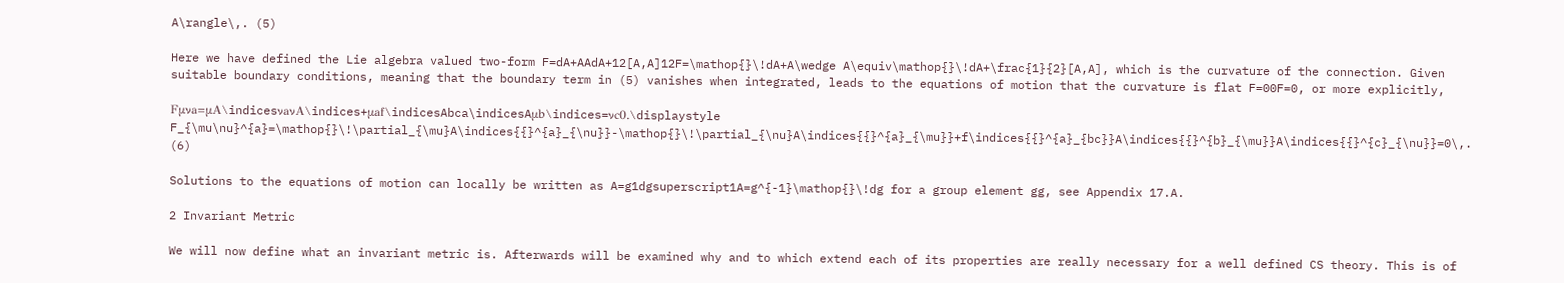A\rangle\,. (5)

Here we have defined the Lie algebra valued two-form F=dA+AAdA+12[A,A]12F=\mathop{}\!dA+A\wedge A\equiv\mathop{}\!dA+\frac{1}{2}[A,A], which is the curvature of the connection. Given suitable boundary conditions, meaning that the boundary term in (5) vanishes when integrated, leads to the equations of motion that the curvature is flat F=00F=0, or more explicitly,

Fμνa=μA\indicesνaνA\indices+μaf\indicesAbca\indicesAμb\indices=νc0.\displaystyle F_{\mu\nu}^{a}=\mathop{}\!\partial_{\mu}A\indices{{}^{a}_{\nu}}-\mathop{}\!\partial_{\nu}A\indices{{}^{a}_{\mu}}+f\indices{{}^{a}_{bc}}A\indices{{}^{b}_{\mu}}A\indices{{}^{c}_{\nu}}=0\,. (6)

Solutions to the equations of motion can locally be written as A=g1dgsuperscript1A=g^{-1}\mathop{}\!dg for a group element gg, see Appendix 17.A.

2 Invariant Metric

We will now define what an invariant metric is. Afterwards will be examined why and to which extend each of its properties are really necessary for a well defined CS theory. This is of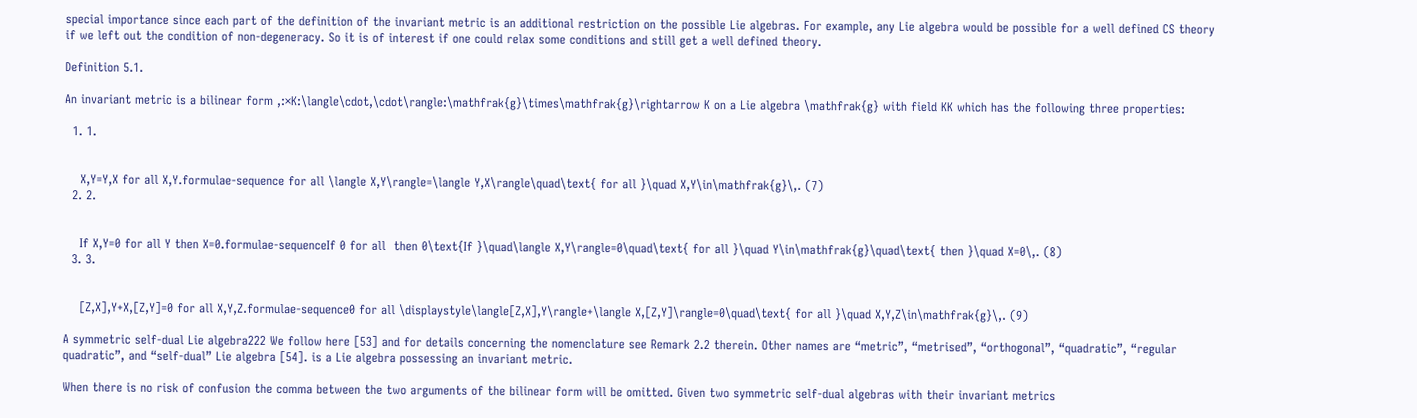special importance since each part of the definition of the invariant metric is an additional restriction on the possible Lie algebras. For example, any Lie algebra would be possible for a well defined CS theory if we left out the condition of non-degeneracy. So it is of interest if one could relax some conditions and still get a well defined theory.

Definition 5.1.

An invariant metric is a bilinear form ,:×K:\langle\cdot,\cdot\rangle:\mathfrak{g}\times\mathfrak{g}\rightarrow K on a Lie algebra \mathfrak{g} with field KK which has the following three properties:

  1. 1.


    X,Y=Y,X for all X,Y.formulae-sequence for all \langle X,Y\rangle=\langle Y,X\rangle\quad\text{ for all }\quad X,Y\in\mathfrak{g}\,. (7)
  2. 2.


    If X,Y=0 for all Y then X=0.formulae-sequenceIf 0 for all  then 0\text{If }\quad\langle X,Y\rangle=0\quad\text{ for all }\quad Y\in\mathfrak{g}\quad\text{ then }\quad X=0\,. (8)
  3. 3.


    [Z,X],Y+X,[Z,Y]=0 for all X,Y,Z.formulae-sequence0 for all \displaystyle\langle[Z,X],Y\rangle+\langle X,[Z,Y]\rangle=0\quad\text{ for all }\quad X,Y,Z\in\mathfrak{g}\,. (9)

A symmetric self-dual Lie algebra222 We follow here [53] and for details concerning the nomenclature see Remark 2.2 therein. Other names are “metric”, “metrised”, “orthogonal”, “quadratic”, “regular quadratic”, and “self-dual” Lie algebra [54]. is a Lie algebra possessing an invariant metric.

When there is no risk of confusion the comma between the two arguments of the bilinear form will be omitted. Given two symmetric self-dual algebras with their invariant metrics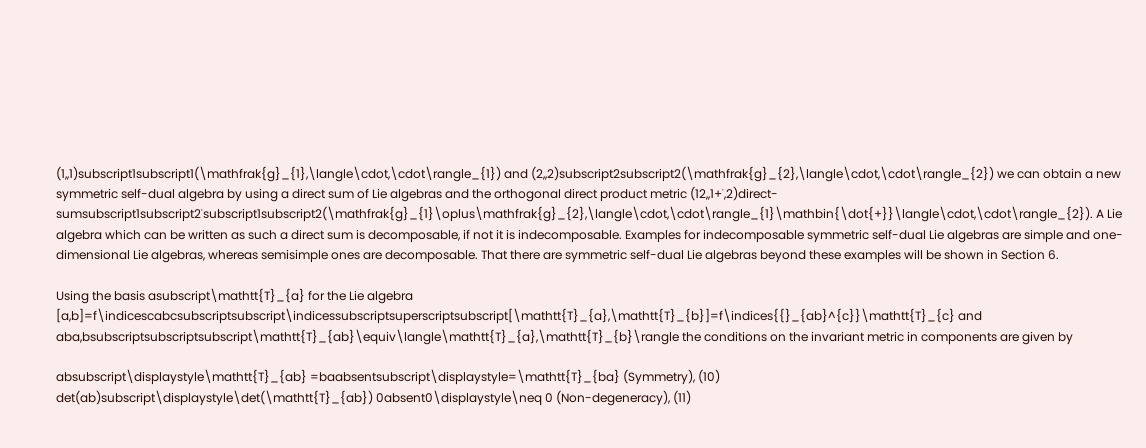(1,,1)subscript1subscript1(\mathfrak{g}_{1},\langle\cdot,\cdot\rangle_{1}) and (2,,2)subscript2subscript2(\mathfrak{g}_{2},\langle\cdot,\cdot\rangle_{2}) we can obtain a new symmetric self-dual algebra by using a direct sum of Lie algebras and the orthogonal direct product metric (12,,1+˙,2)direct-sumsubscript1subscript2˙subscript1subscript2(\mathfrak{g}_{1}\oplus\mathfrak{g}_{2},\langle\cdot,\cdot\rangle_{1}\mathbin{\dot{+}}\langle\cdot,\cdot\rangle_{2}). A Lie algebra which can be written as such a direct sum is decomposable, if not it is indecomposable. Examples for indecomposable symmetric self-dual Lie algebras are simple and one-dimensional Lie algebras, whereas semisimple ones are decomposable. That there are symmetric self-dual Lie algebras beyond these examples will be shown in Section 6.

Using the basis asubscript\mathtt{T}_{a} for the Lie algebra [a,b]=f\indicescabcsubscriptsubscript\indicessubscriptsuperscriptsubscript[\mathtt{T}_{a},\mathtt{T}_{b}]=f\indices{{}_{ab}^{c}}\mathtt{T}_{c} and aba,bsubscriptsubscriptsubscript\mathtt{T}_{ab}\equiv\langle\mathtt{T}_{a},\mathtt{T}_{b}\rangle the conditions on the invariant metric in components are given by

absubscript\displaystyle\mathtt{T}_{ab} =baabsentsubscript\displaystyle=\mathtt{T}_{ba} (Symmetry), (10)
det(ab)subscript\displaystyle\det(\mathtt{T}_{ab}) 0absent0\displaystyle\neq 0 (Non-degeneracy), (11)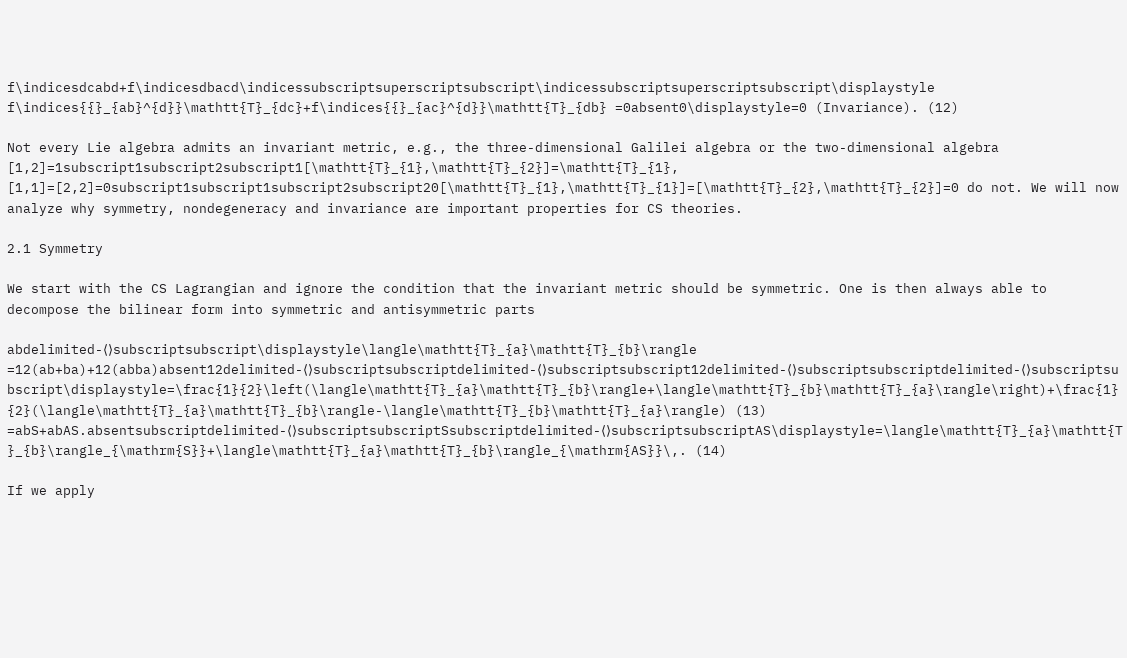f\indicesdcabd+f\indicesdbacd\indicessubscriptsuperscriptsubscript\indicessubscriptsuperscriptsubscript\displaystyle f\indices{{}_{ab}^{d}}\mathtt{T}_{dc}+f\indices{{}_{ac}^{d}}\mathtt{T}_{db} =0absent0\displaystyle=0 (Invariance). (12)

Not every Lie algebra admits an invariant metric, e.g., the three-dimensional Galilei algebra or the two-dimensional algebra [1,2]=1subscript1subscript2subscript1[\mathtt{T}_{1},\mathtt{T}_{2}]=\mathtt{T}_{1}, [1,1]=[2,2]=0subscript1subscript1subscript2subscript20[\mathtt{T}_{1},\mathtt{T}_{1}]=[\mathtt{T}_{2},\mathtt{T}_{2}]=0 do not. We will now analyze why symmetry, nondegeneracy and invariance are important properties for CS theories.

2.1 Symmetry

We start with the CS Lagrangian and ignore the condition that the invariant metric should be symmetric. One is then always able to decompose the bilinear form into symmetric and antisymmetric parts

abdelimited-⟨⟩subscriptsubscript\displaystyle\langle\mathtt{T}_{a}\mathtt{T}_{b}\rangle =12(ab+ba)+12(abba)absent12delimited-⟨⟩subscriptsubscriptdelimited-⟨⟩subscriptsubscript12delimited-⟨⟩subscriptsubscriptdelimited-⟨⟩subscriptsubscript\displaystyle=\frac{1}{2}\left(\langle\mathtt{T}_{a}\mathtt{T}_{b}\rangle+\langle\mathtt{T}_{b}\mathtt{T}_{a}\rangle\right)+\frac{1}{2}(\langle\mathtt{T}_{a}\mathtt{T}_{b}\rangle-\langle\mathtt{T}_{b}\mathtt{T}_{a}\rangle) (13)
=abS+abAS.absentsubscriptdelimited-⟨⟩subscriptsubscriptSsubscriptdelimited-⟨⟩subscriptsubscriptAS\displaystyle=\langle\mathtt{T}_{a}\mathtt{T}_{b}\rangle_{\mathrm{S}}+\langle\mathtt{T}_{a}\mathtt{T}_{b}\rangle_{\mathrm{AS}}\,. (14)

If we apply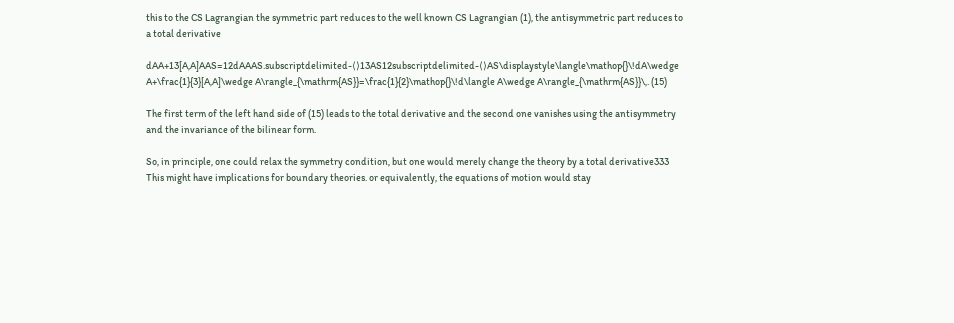this to the CS Lagrangian the symmetric part reduces to the well known CS Lagrangian (1), the antisymmetric part reduces to a total derivative

dAA+13[A,A]AAS=12dAAAS.subscriptdelimited-⟨⟩13AS12subscriptdelimited-⟨⟩AS\displaystyle\langle\mathop{}\!dA\wedge A+\frac{1}{3}[A,A]\wedge A\rangle_{\mathrm{AS}}=\frac{1}{2}\mathop{}\!d\langle A\wedge A\rangle_{\mathrm{AS}}\,. (15)

The first term of the left hand side of (15) leads to the total derivative and the second one vanishes using the antisymmetry and the invariance of the bilinear form.

So, in principle, one could relax the symmetry condition, but one would merely change the theory by a total derivative333 This might have implications for boundary theories. or equivalently, the equations of motion would stay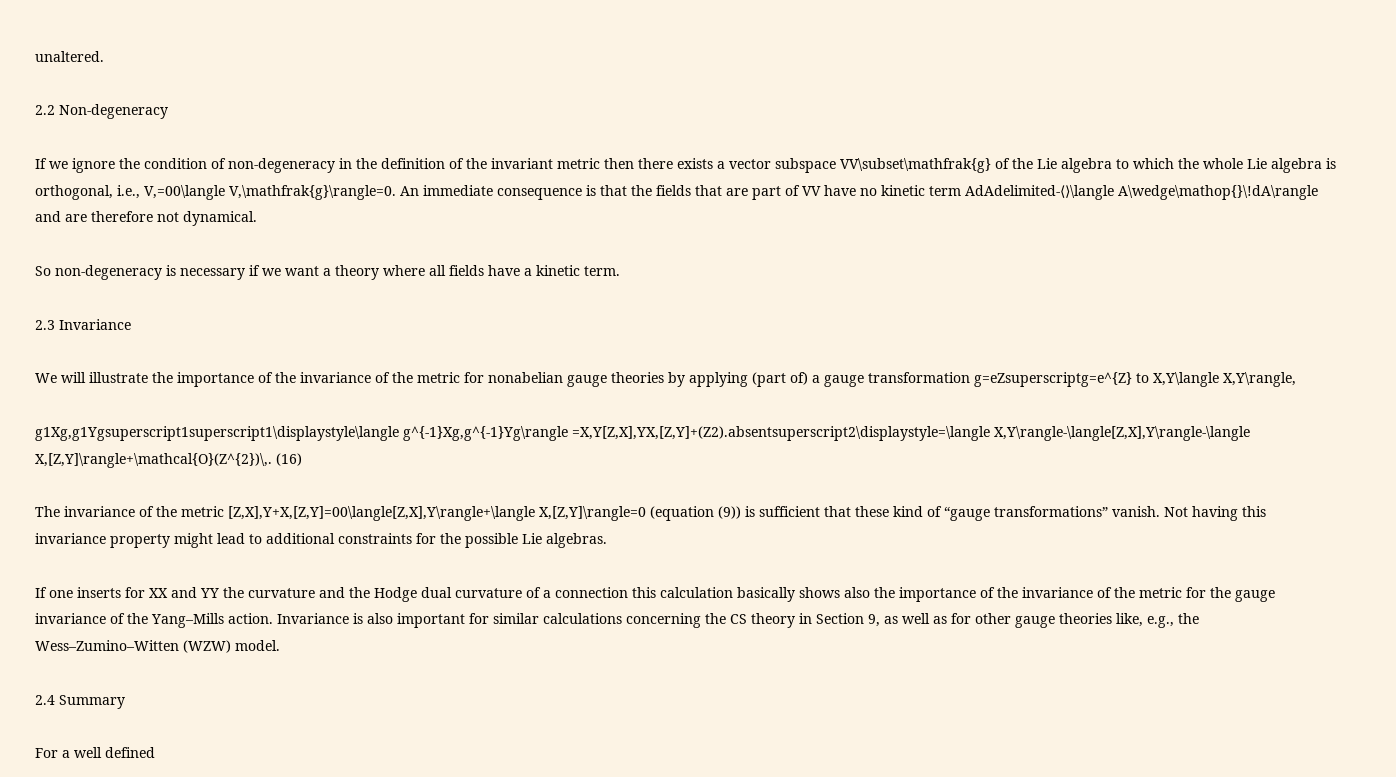unaltered.

2.2 Non-degeneracy

If we ignore the condition of non-degeneracy in the definition of the invariant metric then there exists a vector subspace VV\subset\mathfrak{g} of the Lie algebra to which the whole Lie algebra is orthogonal, i.e., V,=00\langle V,\mathfrak{g}\rangle=0. An immediate consequence is that the fields that are part of VV have no kinetic term AdAdelimited-⟨⟩\langle A\wedge\mathop{}\!dA\rangle and are therefore not dynamical.

So non-degeneracy is necessary if we want a theory where all fields have a kinetic term.

2.3 Invariance

We will illustrate the importance of the invariance of the metric for nonabelian gauge theories by applying (part of) a gauge transformation g=eZsuperscriptg=e^{Z} to X,Y\langle X,Y\rangle,

g1Xg,g1Ygsuperscript1superscript1\displaystyle\langle g^{-1}Xg,g^{-1}Yg\rangle =X,Y[Z,X],YX,[Z,Y]+(Z2).absentsuperscript2\displaystyle=\langle X,Y\rangle-\langle[Z,X],Y\rangle-\langle X,[Z,Y]\rangle+\mathcal{O}(Z^{2})\,. (16)

The invariance of the metric [Z,X],Y+X,[Z,Y]=00\langle[Z,X],Y\rangle+\langle X,[Z,Y]\rangle=0 (equation (9)) is sufficient that these kind of “gauge transformations” vanish. Not having this invariance property might lead to additional constraints for the possible Lie algebras.

If one inserts for XX and YY the curvature and the Hodge dual curvature of a connection this calculation basically shows also the importance of the invariance of the metric for the gauge invariance of the Yang–Mills action. Invariance is also important for similar calculations concerning the CS theory in Section 9, as well as for other gauge theories like, e.g., the Wess–Zumino–Witten (WZW) model.

2.4 Summary

For a well defined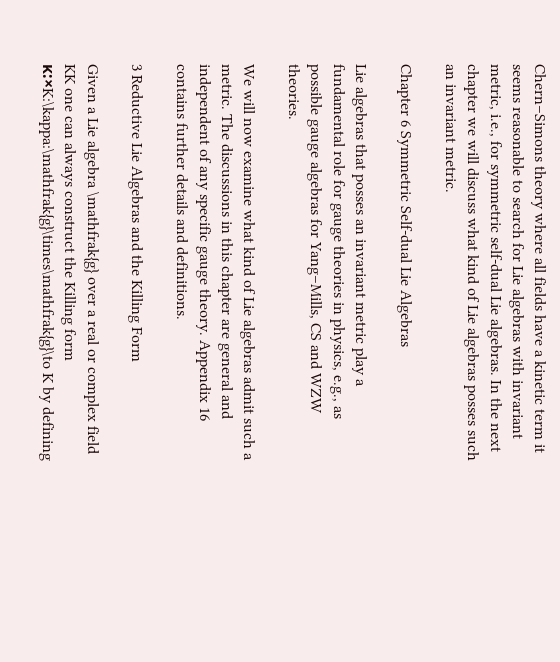Chern–Simons theory where all fields have a kinetic term it seems reasonable to search for Lie algebras with invariant metric, i.e., for symmetric self-dual Lie algebras. In the next chapter we will discuss what kind of Lie algebras posses such an invariant metric.

Chapter 6 Symmetric Self-dual Lie Algebras

Lie algebras that posses an invariant metric play a fundamental role for gauge theories in physics, e.g., as possible gauge algebras for Yang–Mills, CS and WZW theories.

We will now examine what kind of Lie algebras admit such a metric. The discussions in this chapter are general and independent of any specific gauge theory. Appendix 16 contains further details and definitions.

3 Reductive Lie Algebras and the Killing Form

Given a Lie algebra \mathfrak{g} over a real or complex field KK one can always construct the Killing form κ:×K:\kappa:\mathfrak{g}\times\mathfrak{g}\to K by defining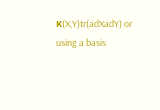κ(X,Y)tr(adXadY) or using a basis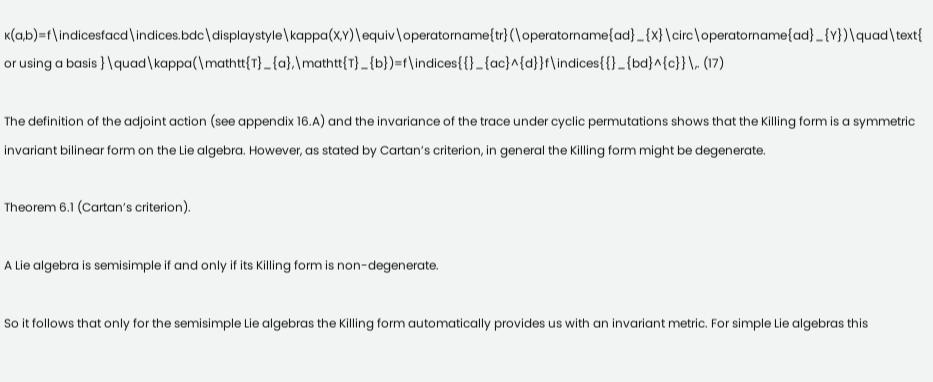κ(a,b)=f\indicesfacd\indices.bdc\displaystyle\kappa(X,Y)\equiv\operatorname{tr}(\operatorname{ad}_{X}\circ\operatorname{ad}_{Y})\quad\text{ or using a basis }\quad\kappa(\mathtt{T}_{a},\mathtt{T}_{b})=f\indices{{}_{ac}^{d}}f\indices{{}_{bd}^{c}}\,. (17)

The definition of the adjoint action (see appendix 16.A) and the invariance of the trace under cyclic permutations shows that the Killing form is a symmetric invariant bilinear form on the Lie algebra. However, as stated by Cartan’s criterion, in general the Killing form might be degenerate.

Theorem 6.1 (Cartan’s criterion).

A Lie algebra is semisimple if and only if its Killing form is non-degenerate.

So it follows that only for the semisimple Lie algebras the Killing form automatically provides us with an invariant metric. For simple Lie algebras this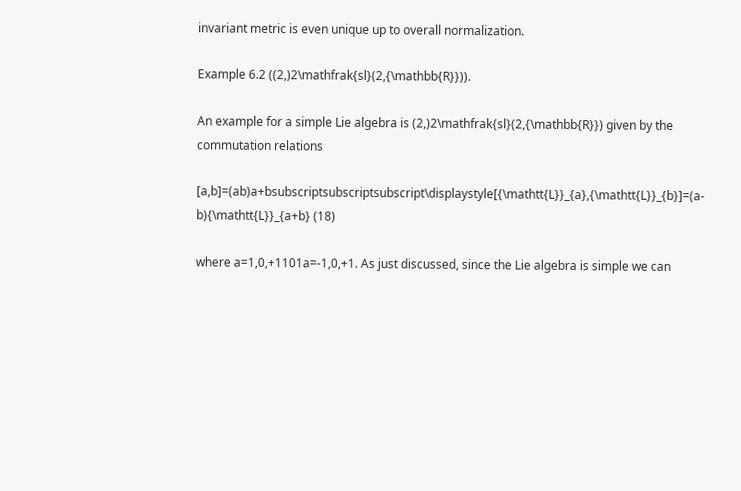invariant metric is even unique up to overall normalization.

Example 6.2 ((2,)2\mathfrak{sl}(2,{\mathbb{R}})).

An example for a simple Lie algebra is (2,)2\mathfrak{sl}(2,{\mathbb{R}}) given by the commutation relations

[a,b]=(ab)a+bsubscriptsubscriptsubscript\displaystyle[{\mathtt{L}}_{a},{\mathtt{L}}_{b}]=(a-b){\mathtt{L}}_{a+b} (18)

where a=1,0,+1101a=-1,0,+1. As just discussed, since the Lie algebra is simple we can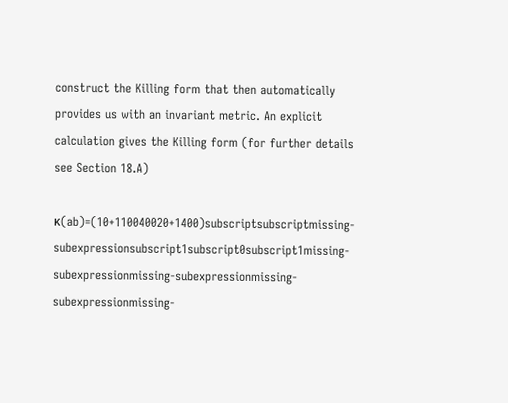construct the Killing form that then automatically provides us with an invariant metric. An explicit calculation gives the Killing form (for further details see Section 18.A)

κ(ab)=(10+110040020+1400)subscriptsubscriptmissing-subexpressionsubscript1subscript0subscript1missing-subexpressionmissing-subexpressionmissing-subexpressionmissing-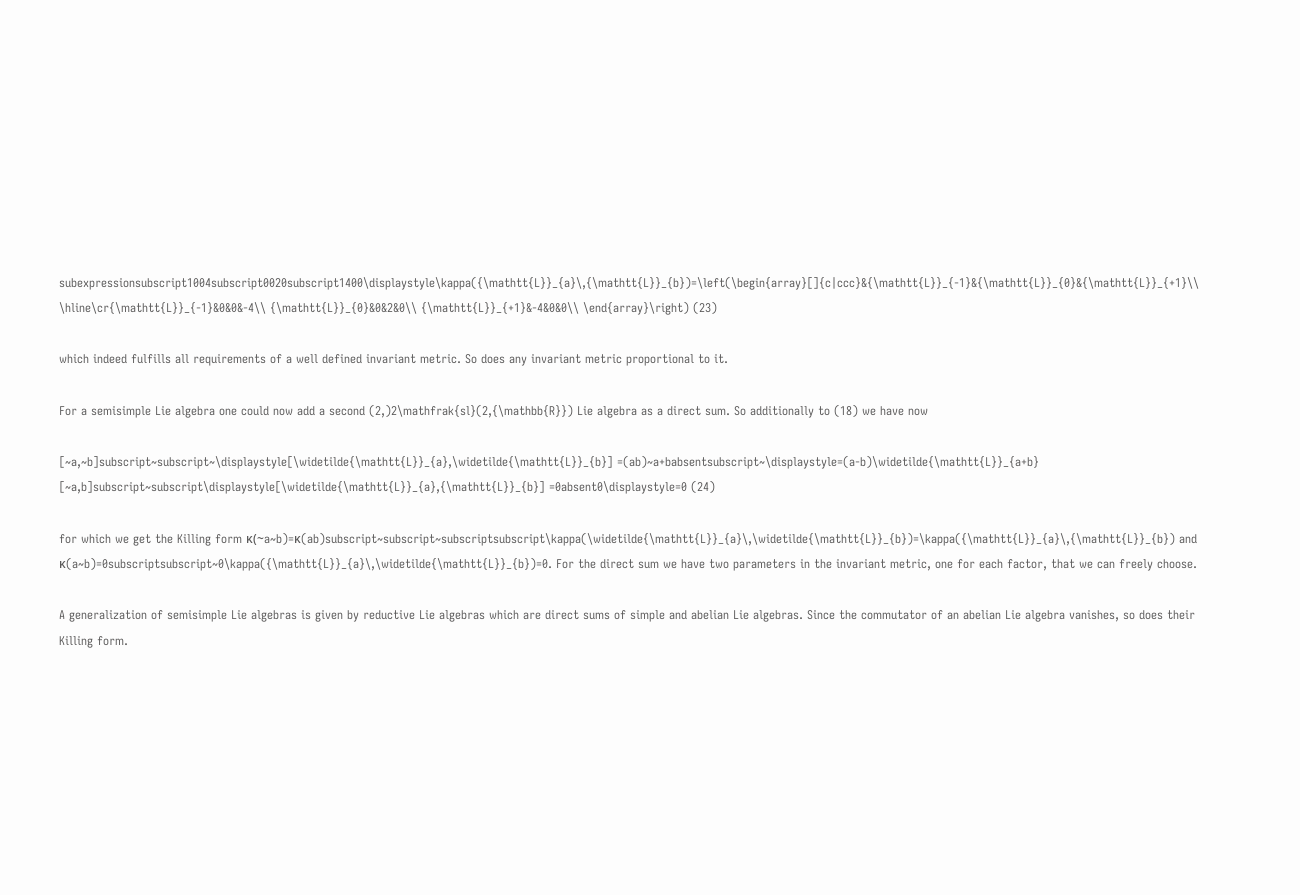subexpressionsubscript1004subscript0020subscript1400\displaystyle\kappa({\mathtt{L}}_{a}\,{\mathtt{L}}_{b})=\left(\begin{array}[]{c|ccc}&{\mathtt{L}}_{-1}&{\mathtt{L}}_{0}&{\mathtt{L}}_{+1}\\ \hline\cr{\mathtt{L}}_{-1}&0&0&-4\\ {\mathtt{L}}_{0}&0&2&0\\ {\mathtt{L}}_{+1}&-4&0&0\\ \end{array}\right) (23)

which indeed fulfills all requirements of a well defined invariant metric. So does any invariant metric proportional to it.

For a semisimple Lie algebra one could now add a second (2,)2\mathfrak{sl}(2,{\mathbb{R}}) Lie algebra as a direct sum. So additionally to (18) we have now

[~a,~b]subscript~subscript~\displaystyle[\widetilde{\mathtt{L}}_{a},\widetilde{\mathtt{L}}_{b}] =(ab)~a+babsentsubscript~\displaystyle=(a-b)\widetilde{\mathtt{L}}_{a+b} [~a,b]subscript~subscript\displaystyle[\widetilde{\mathtt{L}}_{a},{\mathtt{L}}_{b}] =0absent0\displaystyle=0 (24)

for which we get the Killing form κ(~a~b)=κ(ab)subscript~subscript~subscriptsubscript\kappa(\widetilde{\mathtt{L}}_{a}\,\widetilde{\mathtt{L}}_{b})=\kappa({\mathtt{L}}_{a}\,{\mathtt{L}}_{b}) and κ(a~b)=0subscriptsubscript~0\kappa({\mathtt{L}}_{a}\,\widetilde{\mathtt{L}}_{b})=0. For the direct sum we have two parameters in the invariant metric, one for each factor, that we can freely choose.

A generalization of semisimple Lie algebras is given by reductive Lie algebras which are direct sums of simple and abelian Lie algebras. Since the commutator of an abelian Lie algebra vanishes, so does their Killing form.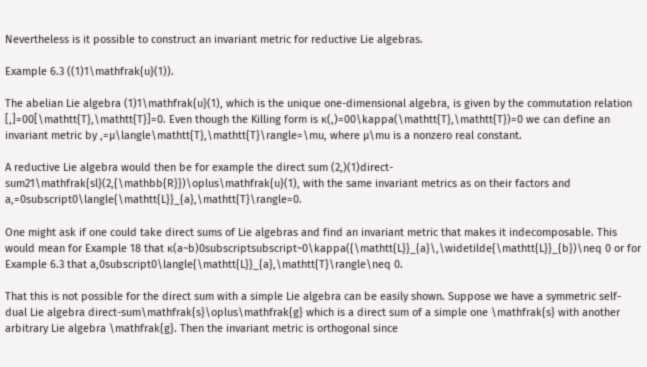Nevertheless is it possible to construct an invariant metric for reductive Lie algebras.

Example 6.3 ((1)1\mathfrak{u}(1)).

The abelian Lie algebra (1)1\mathfrak{u}(1), which is the unique one-dimensional algebra, is given by the commutation relation [,]=00[\mathtt{T},\mathtt{T}]=0. Even though the Killing form is κ(,)=00\kappa(\mathtt{T},\mathtt{T})=0 we can define an invariant metric by ,=μ\langle\mathtt{T},\mathtt{T}\rangle=\mu, where μ\mu is a nonzero real constant.

A reductive Lie algebra would then be for example the direct sum (2,)(1)direct-sum21\mathfrak{sl}(2,{\mathbb{R}})\oplus\mathfrak{u}(1), with the same invariant metrics as on their factors and a,=0subscript0\langle{\mathtt{L}}_{a},\mathtt{T}\rangle=0.

One might ask if one could take direct sums of Lie algebras and find an invariant metric that makes it indecomposable. This would mean for Example 18 that κ(a~b)0subscriptsubscript~0\kappa({\mathtt{L}}_{a}\,\widetilde{\mathtt{L}}_{b})\neq 0 or for Example 6.3 that a,0subscript0\langle{\mathtt{L}}_{a},\mathtt{T}\rangle\neq 0.

That this is not possible for the direct sum with a simple Lie algebra can be easily shown. Suppose we have a symmetric self-dual Lie algebra direct-sum\mathfrak{s}\oplus\mathfrak{g} which is a direct sum of a simple one \mathfrak{s} with another arbitrary Lie algebra \mathfrak{g}. Then the invariant metric is orthogonal since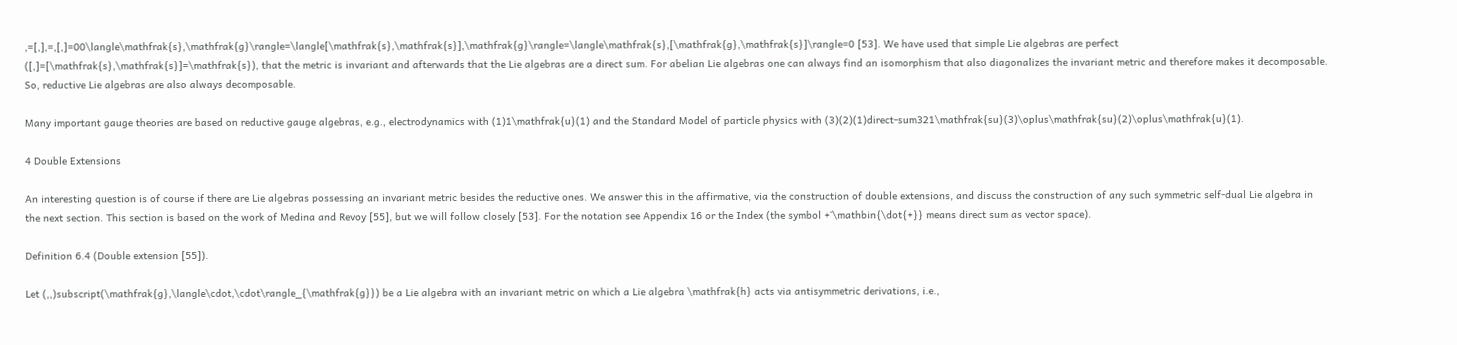,=[,],=,[,]=00\langle\mathfrak{s},\mathfrak{g}\rangle=\langle[\mathfrak{s},\mathfrak{s}],\mathfrak{g}\rangle=\langle\mathfrak{s},[\mathfrak{g},\mathfrak{s}]\rangle=0 [53]. We have used that simple Lie algebras are perfect ([,]=[\mathfrak{s},\mathfrak{s}]=\mathfrak{s}), that the metric is invariant and afterwards that the Lie algebras are a direct sum. For abelian Lie algebras one can always find an isomorphism that also diagonalizes the invariant metric and therefore makes it decomposable. So, reductive Lie algebras are also always decomposable.

Many important gauge theories are based on reductive gauge algebras, e.g., electrodynamics with (1)1\mathfrak{u}(1) and the Standard Model of particle physics with (3)(2)(1)direct-sum321\mathfrak{su}(3)\oplus\mathfrak{su}(2)\oplus\mathfrak{u}(1).

4 Double Extensions

An interesting question is of course if there are Lie algebras possessing an invariant metric besides the reductive ones. We answer this in the affirmative, via the construction of double extensions, and discuss the construction of any such symmetric self-dual Lie algebra in the next section. This section is based on the work of Medina and Revoy [55], but we will follow closely [53]. For the notation see Appendix 16 or the Index (the symbol +˙˙\mathbin{\dot{+}} means direct sum as vector space).

Definition 6.4 (Double extension [55]).

Let (,,)subscript(\mathfrak{g},\langle\cdot,\cdot\rangle_{\mathfrak{g}}) be a Lie algebra with an invariant metric on which a Lie algebra \mathfrak{h} acts via antisymmetric derivations, i.e.,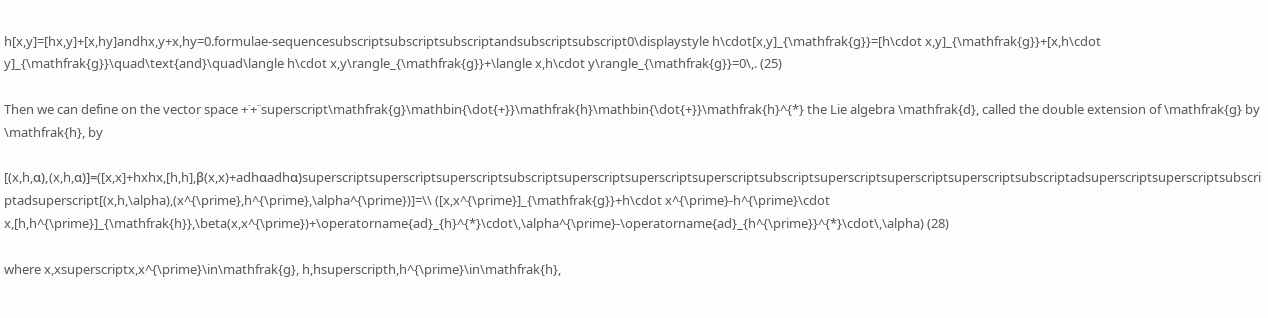h[x,y]=[hx,y]+[x,hy]andhx,y+x,hy=0.formulae-sequencesubscriptsubscriptsubscriptandsubscriptsubscript0\displaystyle h\cdot[x,y]_{\mathfrak{g}}=[h\cdot x,y]_{\mathfrak{g}}+[x,h\cdot y]_{\mathfrak{g}}\quad\text{and}\quad\langle h\cdot x,y\rangle_{\mathfrak{g}}+\langle x,h\cdot y\rangle_{\mathfrak{g}}=0\,. (25)

Then we can define on the vector space +˙+˙˙superscript\mathfrak{g}\mathbin{\dot{+}}\mathfrak{h}\mathbin{\dot{+}}\mathfrak{h}^{*} the Lie algebra \mathfrak{d}, called the double extension of \mathfrak{g} by \mathfrak{h}, by

[(x,h,α),(x,h,α)]=([x,x]+hxhx,[h,h],β(x,x)+adhαadhα)superscriptsuperscriptsuperscriptsubscriptsuperscriptsuperscriptsuperscriptsubscriptsuperscriptsuperscriptsuperscriptsubscriptadsuperscriptsuperscriptsubscriptadsuperscript[(x,h,\alpha),(x^{\prime},h^{\prime},\alpha^{\prime})]=\\ ([x,x^{\prime}]_{\mathfrak{g}}+h\cdot x^{\prime}-h^{\prime}\cdot x,[h,h^{\prime}]_{\mathfrak{h}},\beta(x,x^{\prime})+\operatorname{ad}_{h}^{*}\cdot\,\alpha^{\prime}-\operatorname{ad}_{h^{\prime}}^{*}\cdot\,\alpha) (28)

where x,xsuperscriptx,x^{\prime}\in\mathfrak{g}, h,hsuperscripth,h^{\prime}\in\mathfrak{h},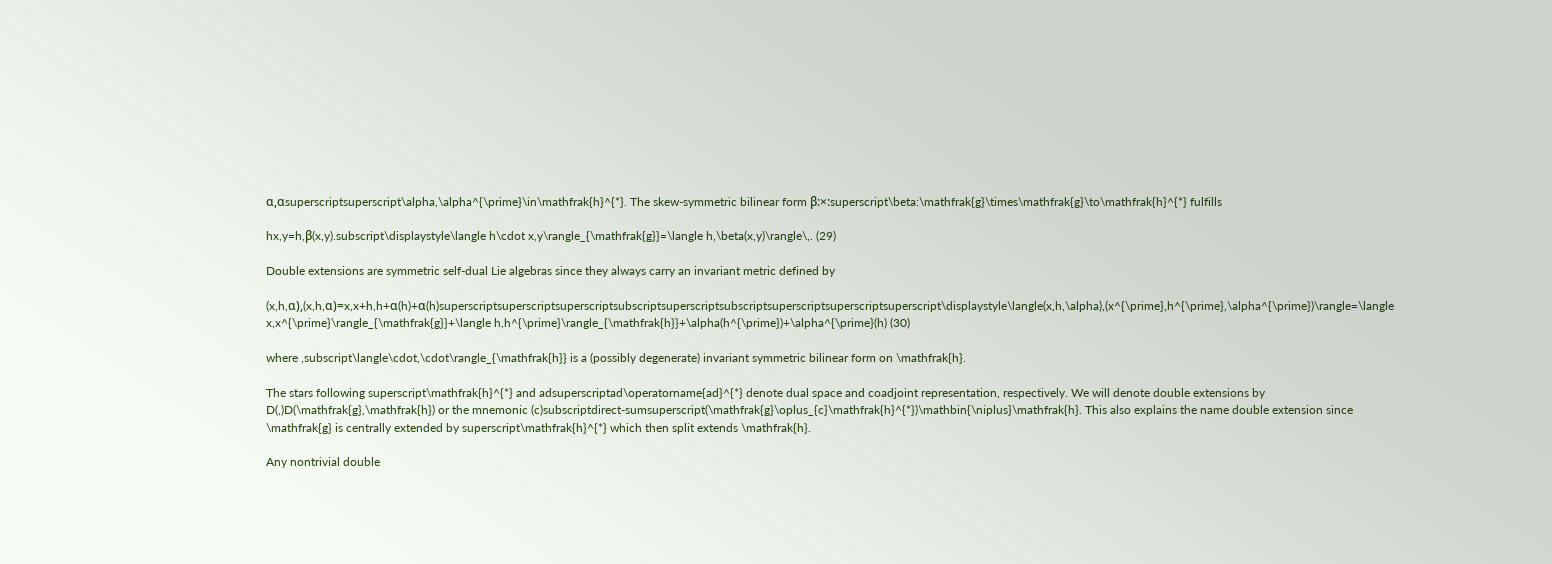α,αsuperscriptsuperscript\alpha,\alpha^{\prime}\in\mathfrak{h}^{*}. The skew-symmetric bilinear form β:×:superscript\beta:\mathfrak{g}\times\mathfrak{g}\to\mathfrak{h}^{*} fulfills

hx,y=h,β(x,y).subscript\displaystyle\langle h\cdot x,y\rangle_{\mathfrak{g}}=\langle h,\beta(x,y)\rangle\,. (29)

Double extensions are symmetric self-dual Lie algebras since they always carry an invariant metric defined by

(x,h,α),(x,h,α)=x,x+h,h+α(h)+α(h)superscriptsuperscriptsuperscriptsubscriptsuperscriptsubscriptsuperscriptsuperscriptsuperscript\displaystyle\langle(x,h,\alpha),(x^{\prime},h^{\prime},\alpha^{\prime})\rangle=\langle x,x^{\prime}\rangle_{\mathfrak{g}}+\langle h,h^{\prime}\rangle_{\mathfrak{h}}+\alpha(h^{\prime})+\alpha^{\prime}(h) (30)

where ,subscript\langle\cdot,\cdot\rangle_{\mathfrak{h}} is a (possibly degenerate) invariant symmetric bilinear form on \mathfrak{h}.

The stars following superscript\mathfrak{h}^{*} and adsuperscriptad\operatorname{ad}^{*} denote dual space and coadjoint representation, respectively. We will denote double extensions by D(,)D(\mathfrak{g},\mathfrak{h}) or the mnemonic (c)subscriptdirect-sumsuperscript(\mathfrak{g}\oplus_{c}\mathfrak{h}^{*})\mathbin{\niplus}\mathfrak{h}. This also explains the name double extension since \mathfrak{g} is centrally extended by superscript\mathfrak{h}^{*} which then split extends \mathfrak{h}.

Any nontrivial double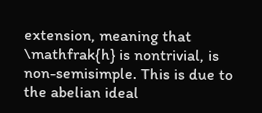extension, meaning that \mathfrak{h} is nontrivial, is non-semisimple. This is due to the abelian ideal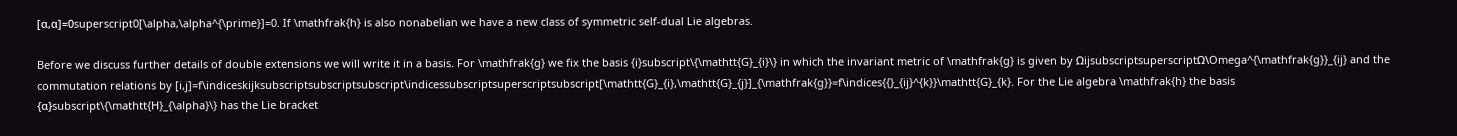[α,α]=0superscript0[\alpha,\alpha^{\prime}]=0. If \mathfrak{h} is also nonabelian we have a new class of symmetric self-dual Lie algebras.

Before we discuss further details of double extensions we will write it in a basis. For \mathfrak{g} we fix the basis {i}subscript\{\mathtt{G}_{i}\} in which the invariant metric of \mathfrak{g} is given by ΩijsubscriptsuperscriptΩ\Omega^{\mathfrak{g}}_{ij} and the commutation relations by [i,j]=f\indiceskijksubscriptsubscriptsubscript\indicessubscriptsuperscriptsubscript[\mathtt{G}_{i},\mathtt{G}_{j}]_{\mathfrak{g}}=f\indices{{}_{ij}^{k}}\mathtt{G}_{k}. For the Lie algebra \mathfrak{h} the basis {α}subscript\{\mathtt{H}_{\alpha}\} has the Lie bracket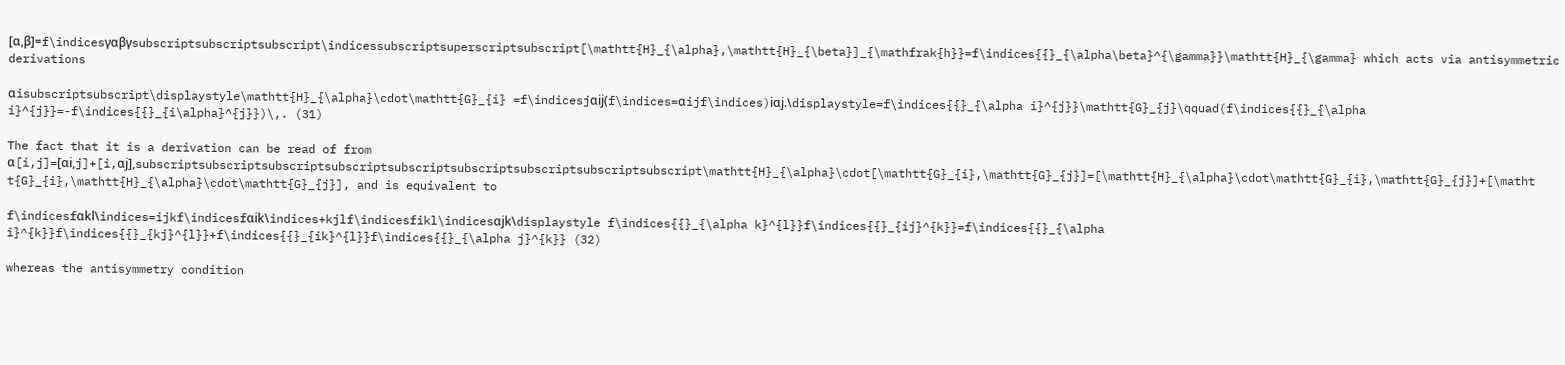[α,β]=f\indicesγαβγsubscriptsubscriptsubscript\indicessubscriptsuperscriptsubscript[\mathtt{H}_{\alpha},\mathtt{H}_{\beta}]_{\mathfrak{h}}=f\indices{{}_{\alpha\beta}^{\gamma}}\mathtt{H}_{\gamma} which acts via antisymmetric derivations

αisubscriptsubscript\displaystyle\mathtt{H}_{\alpha}\cdot\mathtt{G}_{i} =f\indicesjαij(f\indices=αijf\indices)iαj.\displaystyle=f\indices{{}_{\alpha i}^{j}}\mathtt{G}_{j}\qquad(f\indices{{}_{\alpha i}^{j}}=-f\indices{{}_{i\alpha}^{j}})\,. (31)

The fact that it is a derivation can be read of from α[i,j]=[αi,j]+[i,αj],subscriptsubscriptsubscriptsubscriptsubscriptsubscriptsubscriptsubscriptsubscript\mathtt{H}_{\alpha}\cdot[\mathtt{G}_{i},\mathtt{G}_{j}]=[\mathtt{H}_{\alpha}\cdot\mathtt{G}_{i},\mathtt{G}_{j}]+[\mathtt{G}_{i},\mathtt{H}_{\alpha}\cdot\mathtt{G}_{j}], and is equivalent to

f\indicesfαkl\indices=ijkf\indicesfαik\indices+kjlf\indicesfikl\indicesαjk\displaystyle f\indices{{}_{\alpha k}^{l}}f\indices{{}_{ij}^{k}}=f\indices{{}_{\alpha i}^{k}}f\indices{{}_{kj}^{l}}+f\indices{{}_{ik}^{l}}f\indices{{}_{\alpha j}^{k}} (32)

whereas the antisymmetry condition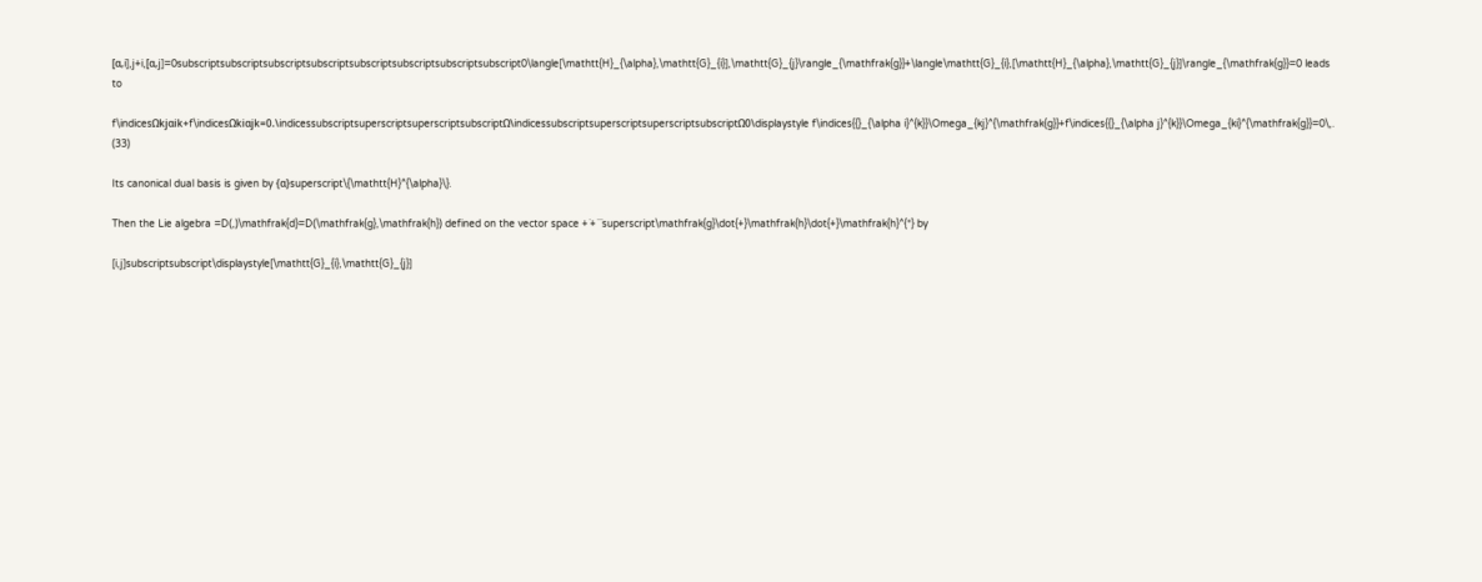[α,i],j+i,[α,j]=0subscriptsubscriptsubscriptsubscriptsubscriptsubscriptsubscriptsubscript0\langle[\mathtt{H}_{\alpha},\mathtt{G}_{i}],\mathtt{G}_{j}\rangle_{\mathfrak{g}}+\langle\mathtt{G}_{i},[\mathtt{H}_{\alpha},\mathtt{G}_{j}]\rangle_{\mathfrak{g}}=0 leads to

f\indicesΩkjαik+f\indicesΩkiαjk=0.\indicessubscriptsuperscriptsuperscriptsubscriptΩ\indicessubscriptsuperscriptsuperscriptsubscriptΩ0\displaystyle f\indices{{}_{\alpha i}^{k}}\Omega_{kj}^{\mathfrak{g}}+f\indices{{}_{\alpha j}^{k}}\Omega_{ki}^{\mathfrak{g}}=0\,. (33)

Its canonical dual basis is given by {α}superscript\{\mathtt{H}^{\alpha}\}.

Then the Lie algebra =D(,)\mathfrak{d}=D(\mathfrak{g},\mathfrak{h}) defined on the vector space +˙+˙˙˙superscript\mathfrak{g}\dot{+}\mathfrak{h}\dot{+}\mathfrak{h}^{*} by

[i,j]subscriptsubscript\displaystyle[\mathtt{G}_{i},\mathtt{G}_{j}]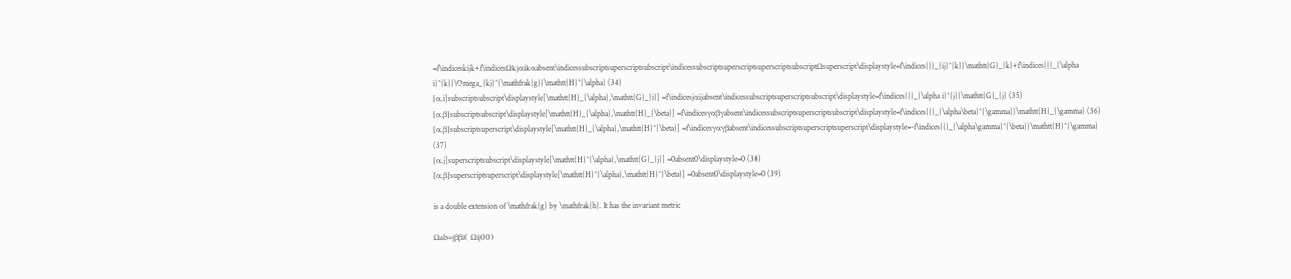=f\indiceskijk+f\indicesΩkjαikαabsent\indicessubscriptsuperscriptsubscript\indicessubscriptsuperscriptsuperscriptsubscriptΩsuperscript\displaystyle=f\indices{{}_{ij}^{k}}\mathtt{G}_{k}+f\indices{{}_{\alpha i}^{k}}\Omega_{kj}^{\mathfrak{g}}\mathtt{H}^{\alpha} (34)
[α,i]subscriptsubscript\displaystyle[\mathtt{H}_{\alpha},\mathtt{G}_{i}] =f\indicesjαijabsent\indicessubscriptsuperscriptsubscript\displaystyle=f\indices{{}_{\alpha i}^{j}}\mathtt{G}_{j} (35)
[α,β]subscriptsubscript\displaystyle[\mathtt{H}_{\alpha},\mathtt{H}_{\beta}] =f\indicesγαβγabsent\indicessubscriptsuperscriptsubscript\displaystyle=f\indices{{}_{\alpha\beta}^{\gamma}}\mathtt{H}_{\gamma} (36)
[α,β]subscriptsuperscript\displaystyle[\mathtt{H}_{\alpha},\mathtt{H}^{\beta}] =f\indicesγαγβabsent\indicessubscriptsuperscriptsuperscript\displaystyle=-f\indices{{}_{\alpha\gamma}^{\beta}}\mathtt{H}^{\gamma} (37)
[α,j]superscriptsubscript\displaystyle[\mathtt{H}^{\alpha},\mathtt{G}_{j}] =0absent0\displaystyle=0 (38)
[α,β]superscriptsuperscript\displaystyle[\mathtt{H}^{\alpha},\mathtt{H}^{\beta}] =0absent0\displaystyle=0 (39)

is a double extension of \mathfrak{g} by \mathfrak{h}. It has the invariant metric

Ωab=jββi( Ωij00)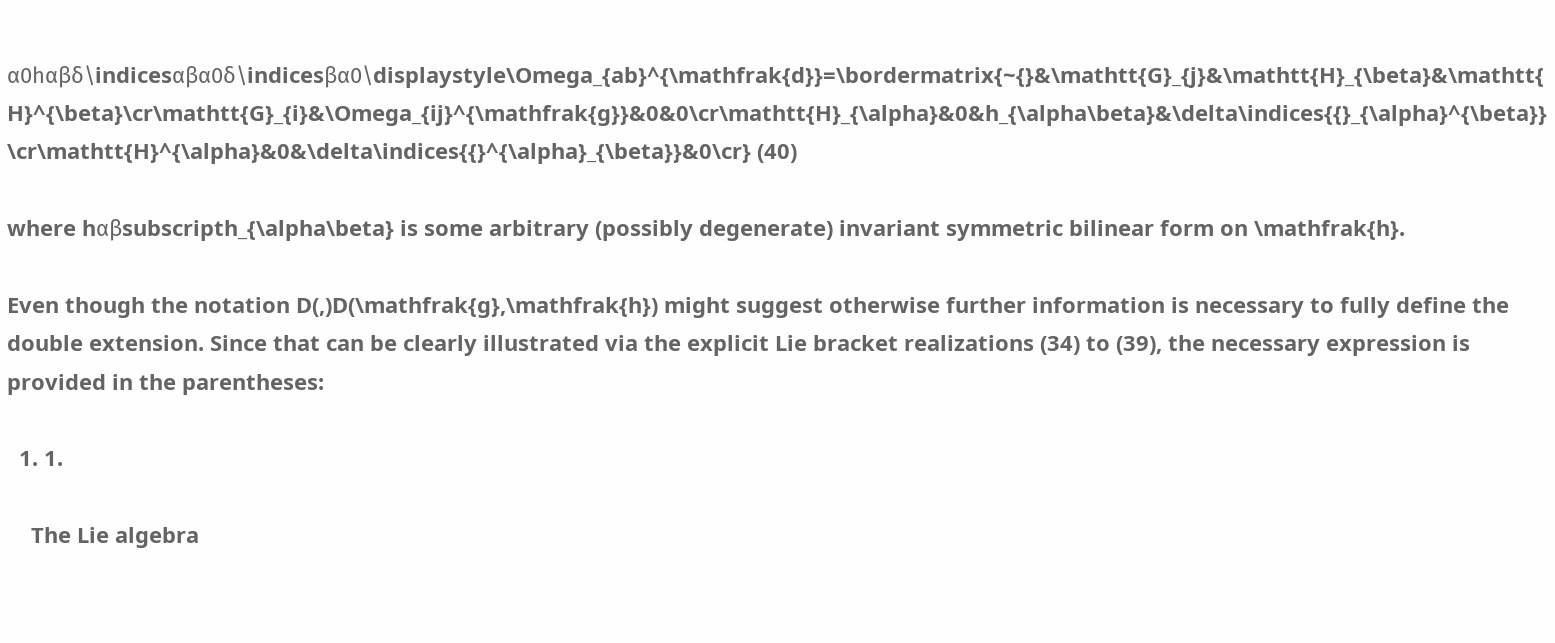α0hαβδ\indicesαβα0δ\indicesβα0\displaystyle\Omega_{ab}^{\mathfrak{d}}=\bordermatrix{~{}&\mathtt{G}_{j}&\mathtt{H}_{\beta}&\mathtt{H}^{\beta}\cr\mathtt{G}_{i}&\Omega_{ij}^{\mathfrak{g}}&0&0\cr\mathtt{H}_{\alpha}&0&h_{\alpha\beta}&\delta\indices{{}_{\alpha}^{\beta}}\cr\mathtt{H}^{\alpha}&0&\delta\indices{{}^{\alpha}_{\beta}}&0\cr} (40)

where hαβsubscripth_{\alpha\beta} is some arbitrary (possibly degenerate) invariant symmetric bilinear form on \mathfrak{h}.

Even though the notation D(,)D(\mathfrak{g},\mathfrak{h}) might suggest otherwise further information is necessary to fully define the double extension. Since that can be clearly illustrated via the explicit Lie bracket realizations (34) to (39), the necessary expression is provided in the parentheses:

  1. 1.

    The Lie algebra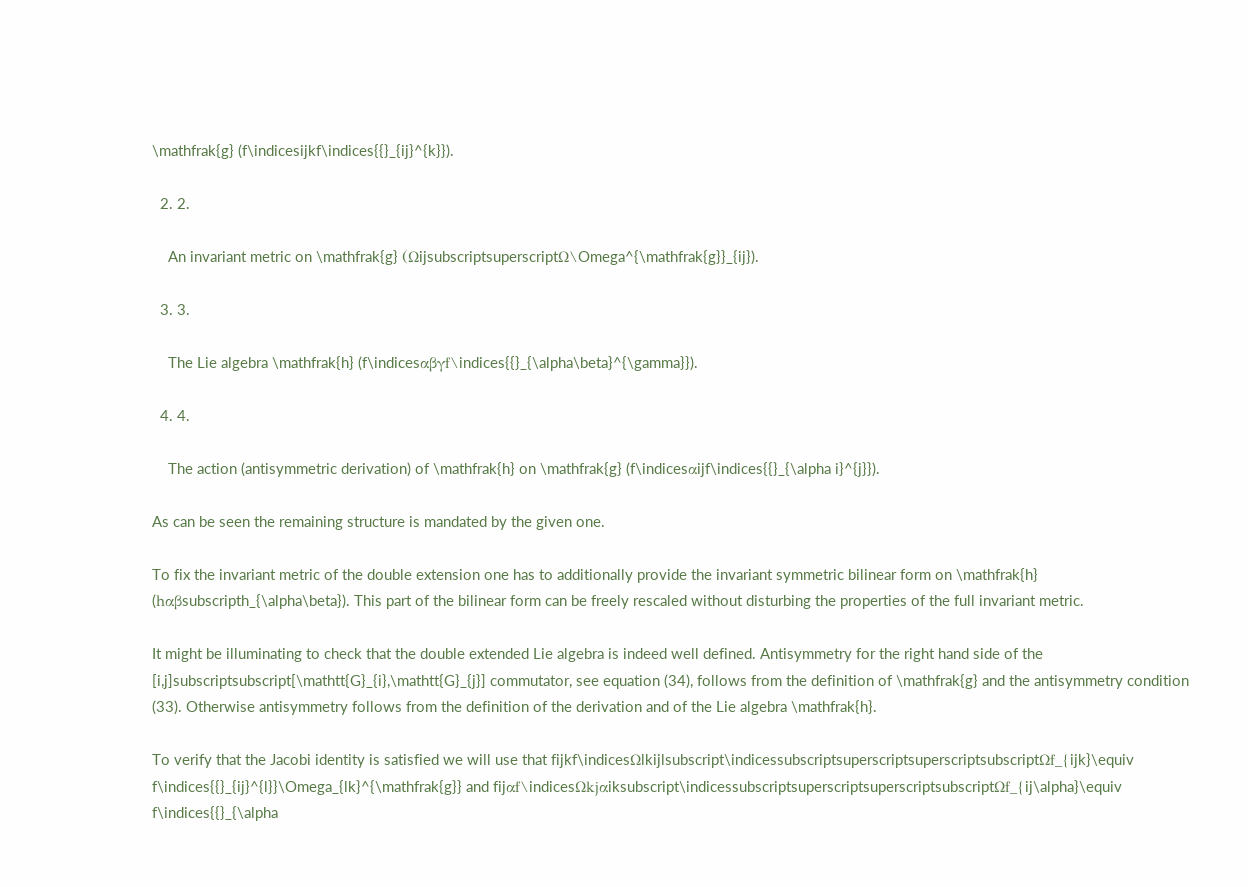\mathfrak{g} (f\indicesijkf\indices{{}_{ij}^{k}}).

  2. 2.

    An invariant metric on \mathfrak{g} (ΩijsubscriptsuperscriptΩ\Omega^{\mathfrak{g}}_{ij}).

  3. 3.

    The Lie algebra \mathfrak{h} (f\indicesαβγf\indices{{}_{\alpha\beta}^{\gamma}}).

  4. 4.

    The action (antisymmetric derivation) of \mathfrak{h} on \mathfrak{g} (f\indicesαijf\indices{{}_{\alpha i}^{j}}).

As can be seen the remaining structure is mandated by the given one.

To fix the invariant metric of the double extension one has to additionally provide the invariant symmetric bilinear form on \mathfrak{h} (hαβsubscripth_{\alpha\beta}). This part of the bilinear form can be freely rescaled without disturbing the properties of the full invariant metric.

It might be illuminating to check that the double extended Lie algebra is indeed well defined. Antisymmetry for the right hand side of the [i,j]subscriptsubscript[\mathtt{G}_{i},\mathtt{G}_{j}] commutator, see equation (34), follows from the definition of \mathfrak{g} and the antisymmetry condition (33). Otherwise antisymmetry follows from the definition of the derivation and of the Lie algebra \mathfrak{h}.

To verify that the Jacobi identity is satisfied we will use that fijkf\indicesΩlkijlsubscript\indicessubscriptsuperscriptsuperscriptsubscriptΩf_{ijk}\equiv f\indices{{}_{ij}^{l}}\Omega_{lk}^{\mathfrak{g}} and fijαf\indicesΩkjαiksubscript\indicessubscriptsuperscriptsuperscriptsubscriptΩf_{ij\alpha}\equiv f\indices{{}_{\alpha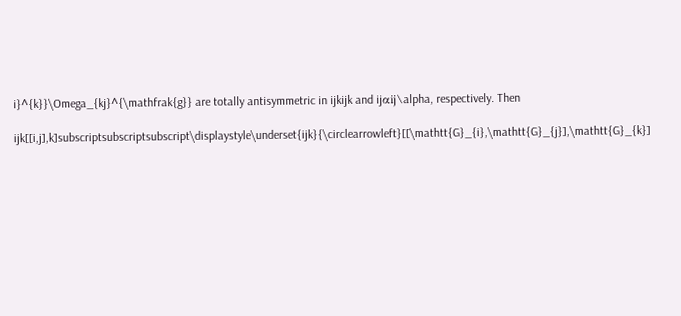i}^{k}}\Omega_{kj}^{\mathfrak{g}} are totally antisymmetric in ijkijk and ijαij\alpha, respectively. Then

ijk[[i,j],k]subscriptsubscriptsubscript\displaystyle\underset{ijk}{\circlearrowleft}[[\mathtt{G}_{i},\mathtt{G}_{j}],\mathtt{G}_{k}]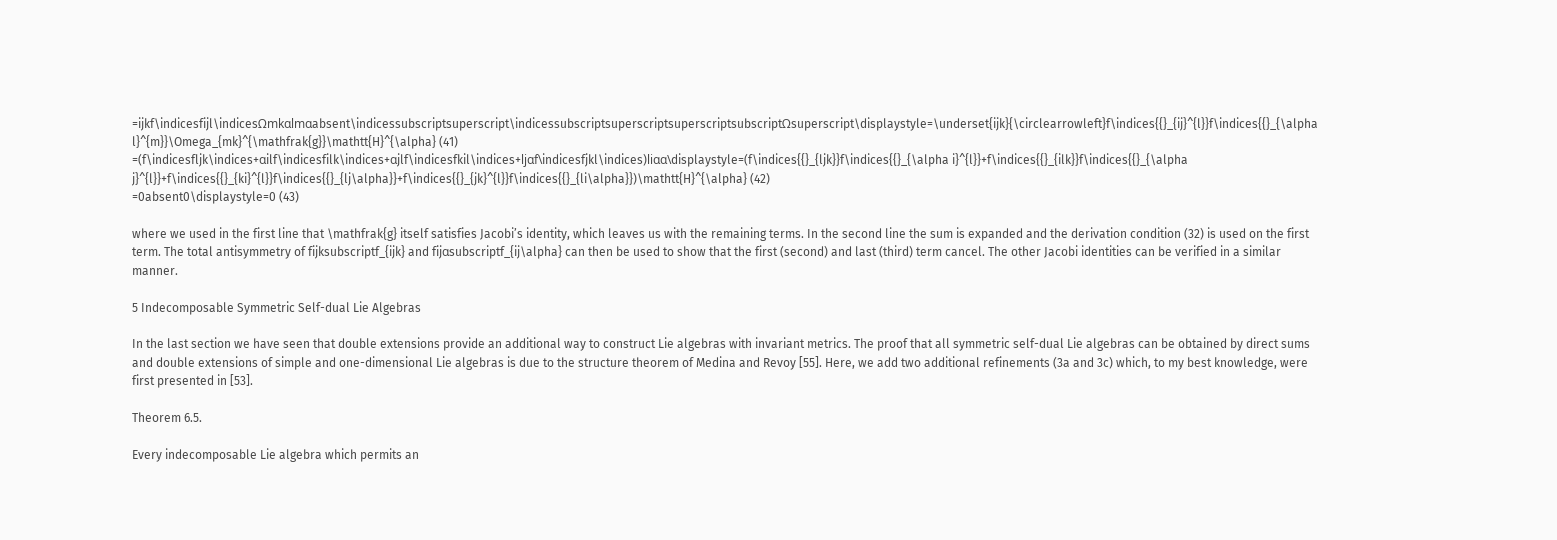=ijkf\indicesfijl\indicesΩmkαlmαabsent\indicessubscriptsuperscript\indicessubscriptsuperscriptsuperscriptsubscriptΩsuperscript\displaystyle=\underset{ijk}{\circlearrowleft}f\indices{{}_{ij}^{l}}f\indices{{}_{\alpha l}^{m}}\Omega_{mk}^{\mathfrak{g}}\mathtt{H}^{\alpha} (41)
=(f\indicesfljk\indices+αilf\indicesfilk\indices+αjlf\indicesfkil\indices+ljαf\indicesfjkl\indices)liαα\displaystyle=(f\indices{{}_{ljk}}f\indices{{}_{\alpha i}^{l}}+f\indices{{}_{ilk}}f\indices{{}_{\alpha j}^{l}}+f\indices{{}_{ki}^{l}}f\indices{{}_{lj\alpha}}+f\indices{{}_{jk}^{l}}f\indices{{}_{li\alpha}})\mathtt{H}^{\alpha} (42)
=0absent0\displaystyle=0 (43)

where we used in the first line that \mathfrak{g} itself satisfies Jacobi’s identity, which leaves us with the remaining terms. In the second line the sum is expanded and the derivation condition (32) is used on the first term. The total antisymmetry of fijksubscriptf_{ijk} and fijαsubscriptf_{ij\alpha} can then be used to show that the first (second) and last (third) term cancel. The other Jacobi identities can be verified in a similar manner.

5 Indecomposable Symmetric Self-dual Lie Algebras

In the last section we have seen that double extensions provide an additional way to construct Lie algebras with invariant metrics. The proof that all symmetric self-dual Lie algebras can be obtained by direct sums and double extensions of simple and one-dimensional Lie algebras is due to the structure theorem of Medina and Revoy [55]. Here, we add two additional refinements (3a and 3c) which, to my best knowledge, were first presented in [53].

Theorem 6.5.

Every indecomposable Lie algebra which permits an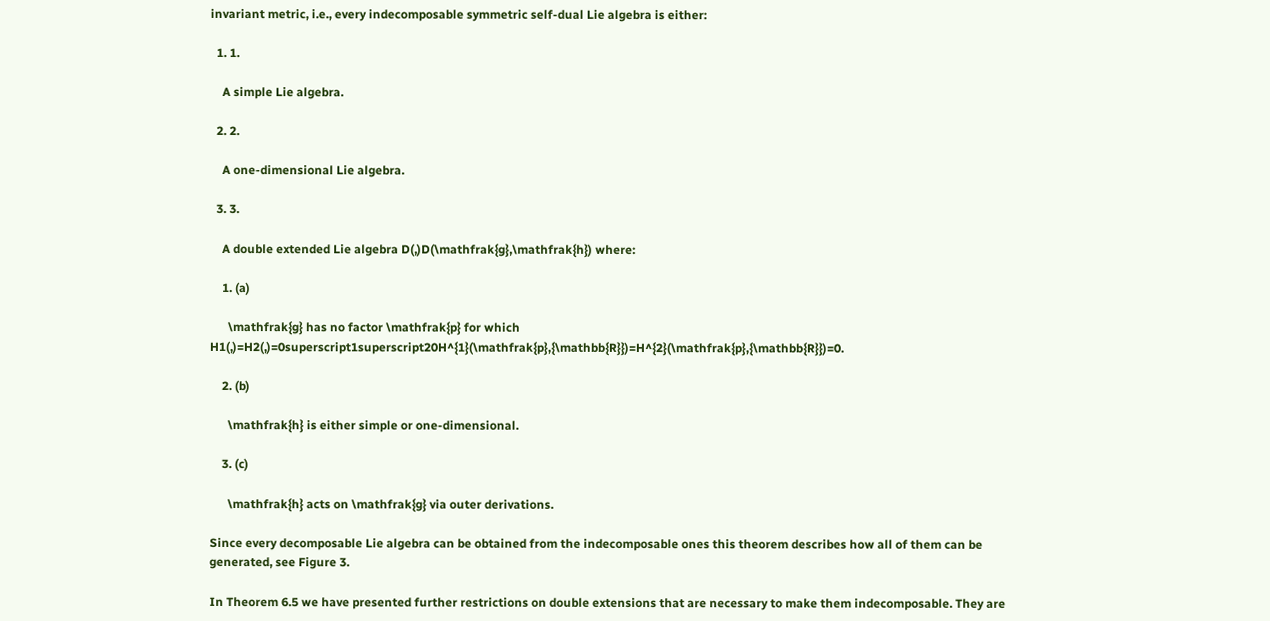invariant metric, i.e., every indecomposable symmetric self-dual Lie algebra is either:

  1. 1.

    A simple Lie algebra.

  2. 2.

    A one-dimensional Lie algebra.

  3. 3.

    A double extended Lie algebra D(,)D(\mathfrak{g},\mathfrak{h}) where:

    1. (a)

      \mathfrak{g} has no factor \mathfrak{p} for which H1(,)=H2(,)=0superscript1superscript20H^{1}(\mathfrak{p},{\mathbb{R}})=H^{2}(\mathfrak{p},{\mathbb{R}})=0.

    2. (b)

      \mathfrak{h} is either simple or one-dimensional.

    3. (c)

      \mathfrak{h} acts on \mathfrak{g} via outer derivations.

Since every decomposable Lie algebra can be obtained from the indecomposable ones this theorem describes how all of them can be generated, see Figure 3.

In Theorem 6.5 we have presented further restrictions on double extensions that are necessary to make them indecomposable. They are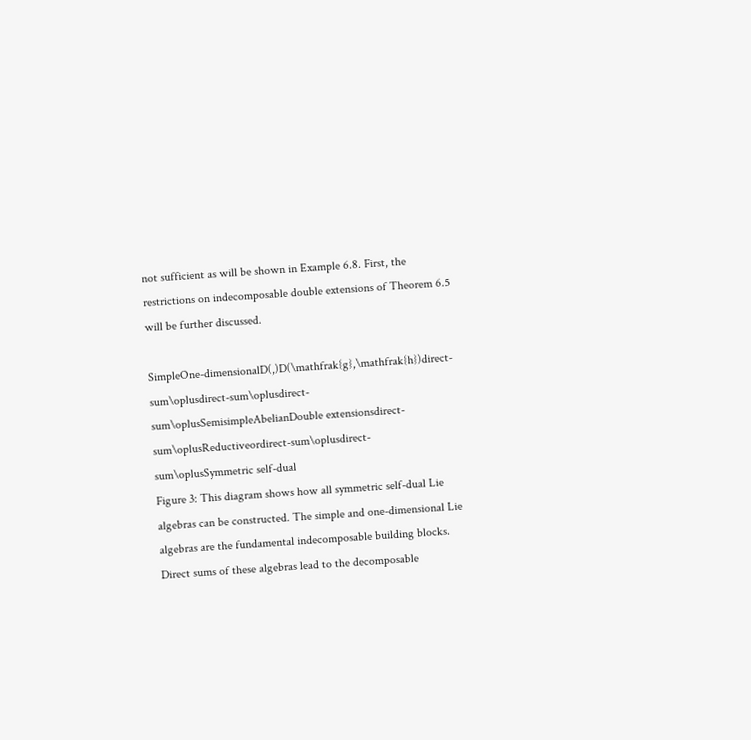not sufficient as will be shown in Example 6.8. First, the restrictions on indecomposable double extensions of Theorem 6.5 will be further discussed.

SimpleOne-dimensionalD(,)D(\mathfrak{g},\mathfrak{h})direct-sum\oplusdirect-sum\oplusdirect-sum\oplusSemisimpleAbelianDouble extensionsdirect-sum\oplusReductiveordirect-sum\oplusdirect-sum\oplusSymmetric self-dual
Figure 3: This diagram shows how all symmetric self-dual Lie algebras can be constructed. The simple and one-dimensional Lie algebras are the fundamental indecomposable building blocks. Direct sums of these algebras lead to the decomposable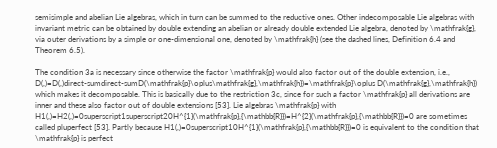semisimple and abelian Lie algebras, which in turn can be summed to the reductive ones. Other indecomposable Lie algebras with invariant metric can be obtained by double extending an abelian or already double extended Lie algebra, denoted by \mathfrak{g}, via outer derivations by a simple or one-dimensional one, denoted by \mathfrak{h} (see the dashed lines, Definition 6.4 and Theorem 6.5).

The condition 3a is necessary since otherwise the factor \mathfrak{p} would also factor out of the double extension, i.e., D(,)=D(,)direct-sumdirect-sumD(\mathfrak{p}\oplus\mathfrak{g},\mathfrak{h})=\mathfrak{p}\oplus D(\mathfrak{g},\mathfrak{h}) which makes it decomposable. This is basically due to the restriction 3c, since for such a factor \mathfrak{p} all derivations are inner and these also factor out of double extensions [53]. Lie algebras \mathfrak{p} with H1(,)=H2(,)=0superscript1superscript20H^{1}(\mathfrak{p},{\mathbb{R}})=H^{2}(\mathfrak{p},{\mathbb{R}})=0 are sometimes called pluperfect [53]. Partly because H1(,)=0superscript10H^{1}(\mathfrak{p},{\mathbb{R}})=0 is equivalent to the condition that \mathfrak{p} is perfect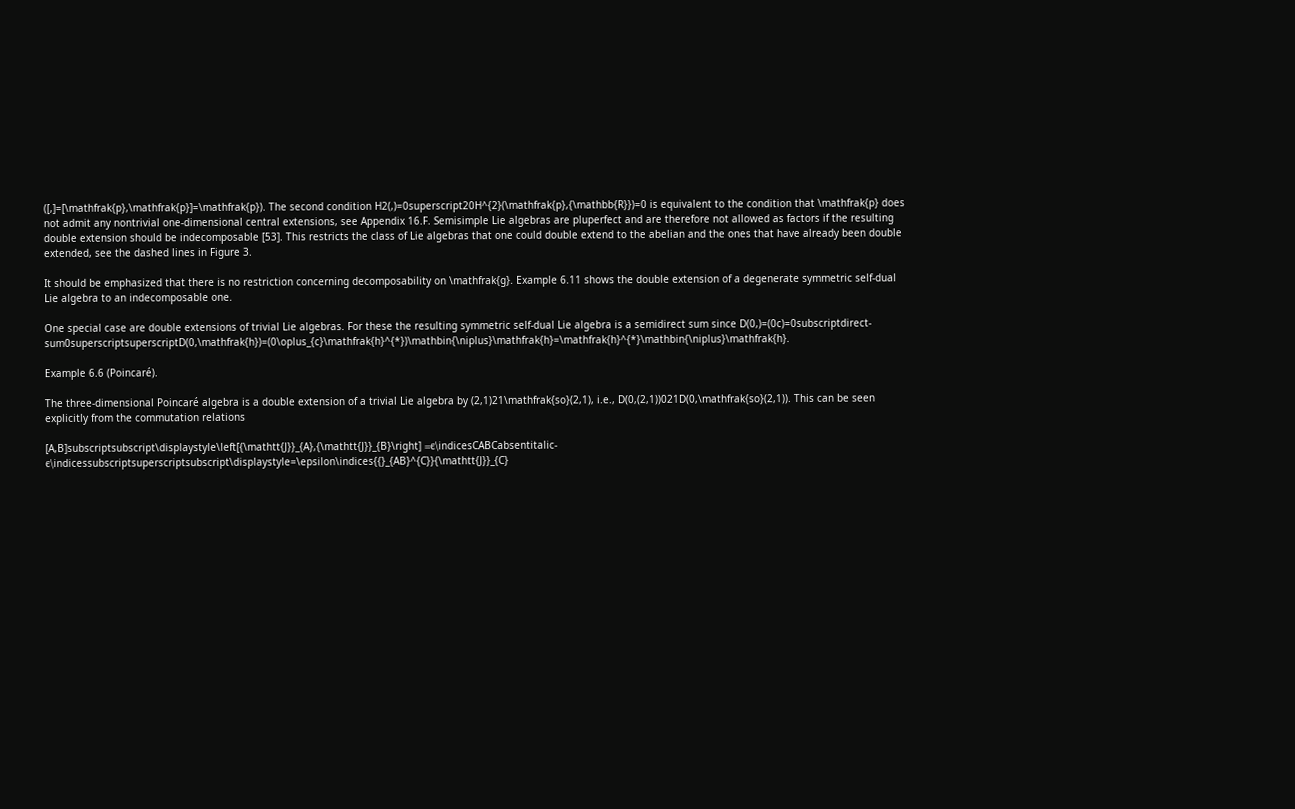([,]=[\mathfrak{p},\mathfrak{p}]=\mathfrak{p}). The second condition H2(,)=0superscript20H^{2}(\mathfrak{p},{\mathbb{R}})=0 is equivalent to the condition that \mathfrak{p} does not admit any nontrivial one-dimensional central extensions, see Appendix 16.F. Semisimple Lie algebras are pluperfect and are therefore not allowed as factors if the resulting double extension should be indecomposable [53]. This restricts the class of Lie algebras that one could double extend to the abelian and the ones that have already been double extended, see the dashed lines in Figure 3.

It should be emphasized that there is no restriction concerning decomposability on \mathfrak{g}. Example 6.11 shows the double extension of a degenerate symmetric self-dual Lie algebra to an indecomposable one.

One special case are double extensions of trivial Lie algebras. For these the resulting symmetric self-dual Lie algebra is a semidirect sum since D(0,)=(0c)=0subscriptdirect-sum0superscriptsuperscriptD(0,\mathfrak{h})=(0\oplus_{c}\mathfrak{h}^{*})\mathbin{\niplus}\mathfrak{h}=\mathfrak{h}^{*}\mathbin{\niplus}\mathfrak{h}.

Example 6.6 (Poincaré).

The three-dimensional Poincaré algebra is a double extension of a trivial Lie algebra by (2,1)21\mathfrak{so}(2,1), i.e., D(0,(2,1))021D(0,\mathfrak{so}(2,1)). This can be seen explicitly from the commutation relations

[A,B]subscriptsubscript\displaystyle\left[{\mathtt{J}}_{A},{\mathtt{J}}_{B}\right] =ϵ\indicesCABCabsentitalic-ϵ\indicessubscriptsuperscriptsubscript\displaystyle=\epsilon\indices{{}_{AB}^{C}}{\mathtt{J}}_{C}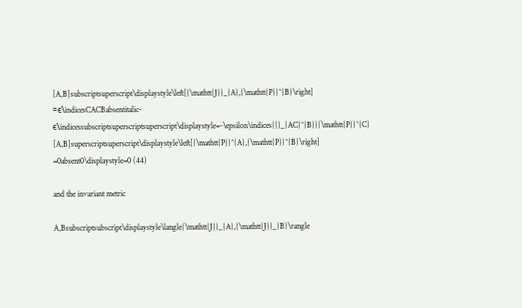[A,B]subscriptsuperscript\displaystyle\left[{\mathtt{J}}_{A},{\mathtt{P}}^{B}\right] =ϵ\indicesCACBabsentitalic-ϵ\indicessubscriptsuperscriptsuperscript\displaystyle=-\epsilon\indices{{}_{AC}^{B}}{\mathtt{P}}^{C} [A,B]superscriptsuperscript\displaystyle\left[{\mathtt{P}}^{A},{\mathtt{P}}^{B}\right] =0absent0\displaystyle=0 (44)

and the invariant metric

A,Bsubscriptsubscript\displaystyle\langle{\mathtt{J}}_{A},{\mathtt{J}}_{B}\rangle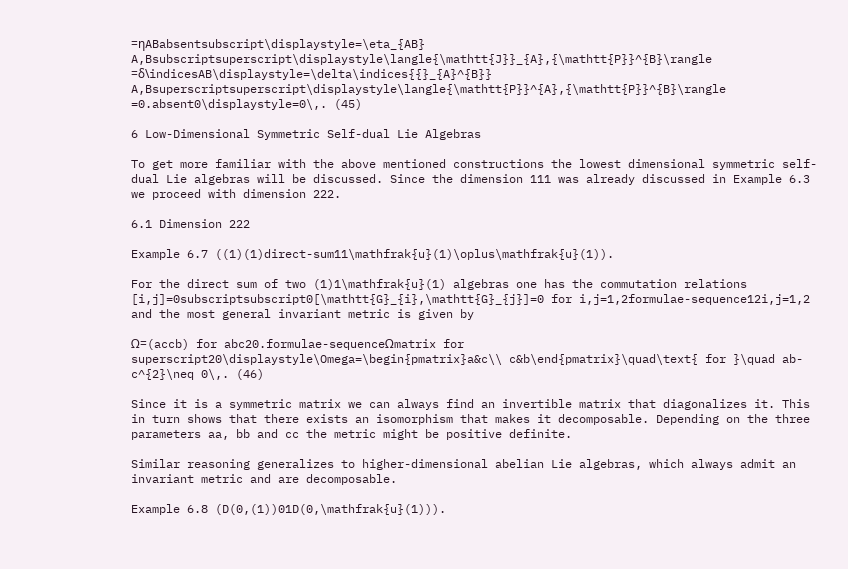=ηABabsentsubscript\displaystyle=\eta_{AB} A,Bsubscriptsuperscript\displaystyle\langle{\mathtt{J}}_{A},{\mathtt{P}}^{B}\rangle =δ\indicesAB\displaystyle=\delta\indices{{}_{A}^{B}} A,Bsuperscriptsuperscript\displaystyle\langle{\mathtt{P}}^{A},{\mathtt{P}}^{B}\rangle =0.absent0\displaystyle=0\,. (45)

6 Low-Dimensional Symmetric Self-dual Lie Algebras

To get more familiar with the above mentioned constructions the lowest dimensional symmetric self-dual Lie algebras will be discussed. Since the dimension 111 was already discussed in Example 6.3 we proceed with dimension 222.

6.1 Dimension 222

Example 6.7 ((1)(1)direct-sum11\mathfrak{u}(1)\oplus\mathfrak{u}(1)).

For the direct sum of two (1)1\mathfrak{u}(1) algebras one has the commutation relations [i,j]=0subscriptsubscript0[\mathtt{G}_{i},\mathtt{G}_{j}]=0 for i,j=1,2formulae-sequence12i,j=1,2 and the most general invariant metric is given by

Ω=(accb) for abc20.formulae-sequenceΩmatrix for superscript20\displaystyle\Omega=\begin{pmatrix}a&c\\ c&b\end{pmatrix}\quad\text{ for }\quad ab-c^{2}\neq 0\,. (46)

Since it is a symmetric matrix we can always find an invertible matrix that diagonalizes it. This in turn shows that there exists an isomorphism that makes it decomposable. Depending on the three parameters aa, bb and cc the metric might be positive definite.

Similar reasoning generalizes to higher-dimensional abelian Lie algebras, which always admit an invariant metric and are decomposable.

Example 6.8 (D(0,(1))01D(0,\mathfrak{u}(1))).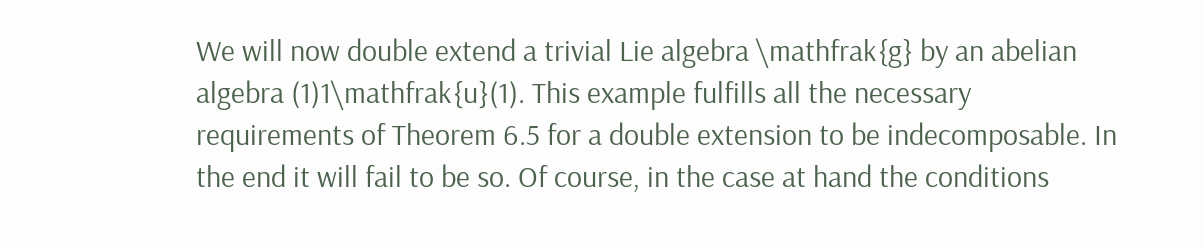We will now double extend a trivial Lie algebra \mathfrak{g} by an abelian algebra (1)1\mathfrak{u}(1). This example fulfills all the necessary requirements of Theorem 6.5 for a double extension to be indecomposable. In the end it will fail to be so. Of course, in the case at hand the conditions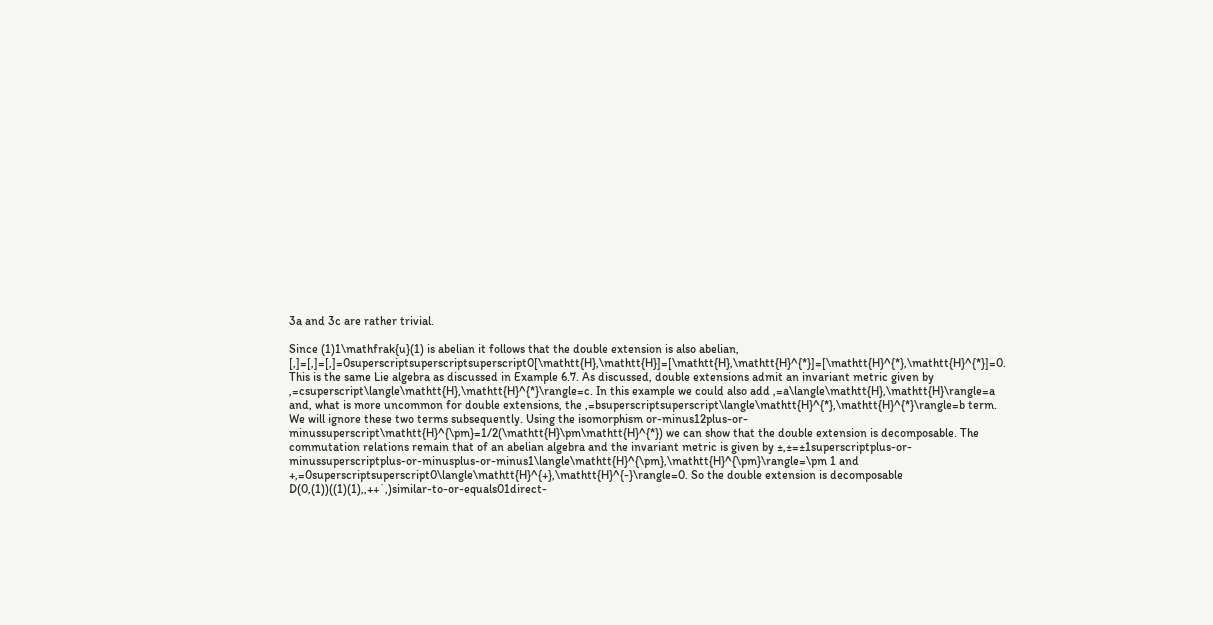3a and 3c are rather trivial.

Since (1)1\mathfrak{u}(1) is abelian it follows that the double extension is also abelian, [,]=[,]=[,]=0superscriptsuperscriptsuperscript0[\mathtt{H},\mathtt{H}]=[\mathtt{H},\mathtt{H}^{*}]=[\mathtt{H}^{*},\mathtt{H}^{*}]=0. This is the same Lie algebra as discussed in Example 6.7. As discussed, double extensions admit an invariant metric given by ,=csuperscript\langle\mathtt{H},\mathtt{H}^{*}\rangle=c. In this example we could also add ,=a\langle\mathtt{H},\mathtt{H}\rangle=a and, what is more uncommon for double extensions, the ,=bsuperscriptsuperscript\langle\mathtt{H}^{*},\mathtt{H}^{*}\rangle=b term. We will ignore these two terms subsequently. Using the isomorphism or-minus12plus-or-minussuperscript\mathtt{H}^{\pm}=1/2(\mathtt{H}\pm\mathtt{H}^{*}) we can show that the double extension is decomposable. The commutation relations remain that of an abelian algebra and the invariant metric is given by ±,±=±1superscriptplus-or-minussuperscriptplus-or-minusplus-or-minus1\langle\mathtt{H}^{\pm},\mathtt{H}^{\pm}\rangle=\pm 1 and +,=0superscriptsuperscript0\langle\mathtt{H}^{+},\mathtt{H}^{-}\rangle=0. So the double extension is decomposable D(0,(1))((1)(1),,++˙,)similar-to-or-equals01direct-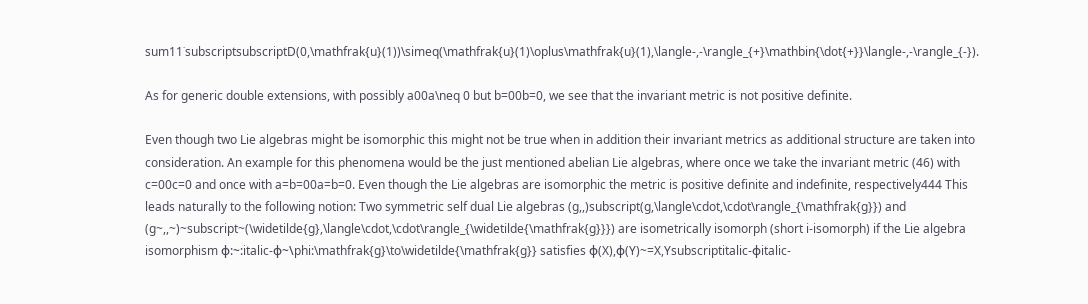sum11˙subscriptsubscriptD(0,\mathfrak{u}(1))\simeq(\mathfrak{u}(1)\oplus\mathfrak{u}(1),\langle-,-\rangle_{+}\mathbin{\dot{+}}\langle-,-\rangle_{-}).

As for generic double extensions, with possibly a00a\neq 0 but b=00b=0, we see that the invariant metric is not positive definite.

Even though two Lie algebras might be isomorphic this might not be true when in addition their invariant metrics as additional structure are taken into consideration. An example for this phenomena would be the just mentioned abelian Lie algebras, where once we take the invariant metric (46) with c=00c=0 and once with a=b=00a=b=0. Even though the Lie algebras are isomorphic the metric is positive definite and indefinite, respectively444 This leads naturally to the following notion: Two symmetric self dual Lie algebras (g,,)subscript(g,\langle\cdot,\cdot\rangle_{\mathfrak{g}}) and (g~,,~)~subscript~(\widetilde{g},\langle\cdot,\cdot\rangle_{\widetilde{\mathfrak{g}}}) are isometrically isomorph (short i-isomorph) if the Lie algebra isomorphism ϕ:~:italic-ϕ~\phi:\mathfrak{g}\to\widetilde{\mathfrak{g}} satisfies ϕ(X),ϕ(Y)~=X,Ysubscriptitalic-ϕitalic-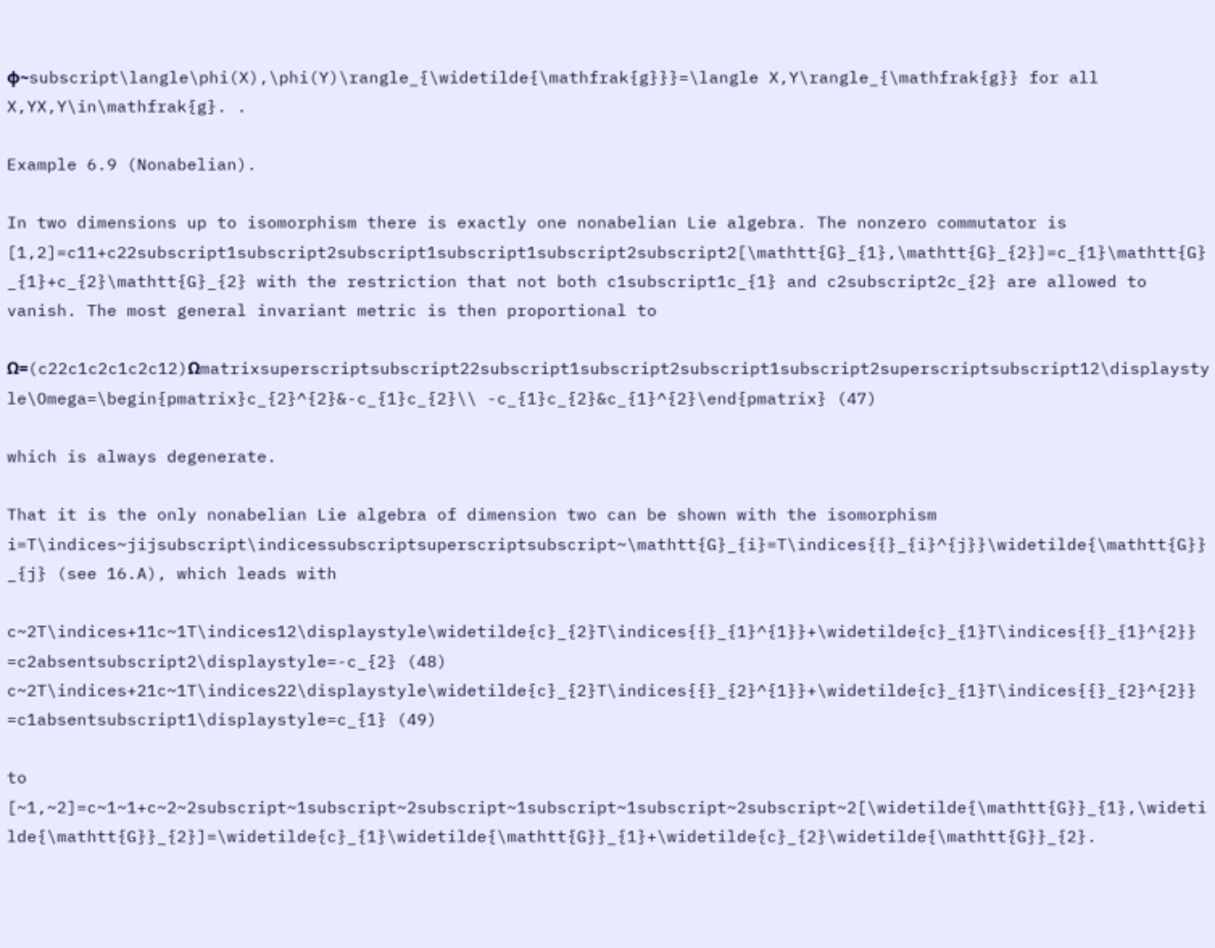ϕ~subscript\langle\phi(X),\phi(Y)\rangle_{\widetilde{\mathfrak{g}}}=\langle X,Y\rangle_{\mathfrak{g}} for all X,YX,Y\in\mathfrak{g}. .

Example 6.9 (Nonabelian).

In two dimensions up to isomorphism there is exactly one nonabelian Lie algebra. The nonzero commutator is [1,2]=c11+c22subscript1subscript2subscript1subscript1subscript2subscript2[\mathtt{G}_{1},\mathtt{G}_{2}]=c_{1}\mathtt{G}_{1}+c_{2}\mathtt{G}_{2} with the restriction that not both c1subscript1c_{1} and c2subscript2c_{2} are allowed to vanish. The most general invariant metric is then proportional to

Ω=(c22c1c2c1c2c12)Ωmatrixsuperscriptsubscript22subscript1subscript2subscript1subscript2superscriptsubscript12\displaystyle\Omega=\begin{pmatrix}c_{2}^{2}&-c_{1}c_{2}\\ -c_{1}c_{2}&c_{1}^{2}\end{pmatrix} (47)

which is always degenerate.

That it is the only nonabelian Lie algebra of dimension two can be shown with the isomorphism i=T\indices~jijsubscript\indicessubscriptsuperscriptsubscript~\mathtt{G}_{i}=T\indices{{}_{i}^{j}}\widetilde{\mathtt{G}}_{j} (see 16.A), which leads with

c~2T\indices+11c~1T\indices12\displaystyle\widetilde{c}_{2}T\indices{{}_{1}^{1}}+\widetilde{c}_{1}T\indices{{}_{1}^{2}} =c2absentsubscript2\displaystyle=-c_{2} (48)
c~2T\indices+21c~1T\indices22\displaystyle\widetilde{c}_{2}T\indices{{}_{2}^{1}}+\widetilde{c}_{1}T\indices{{}_{2}^{2}} =c1absentsubscript1\displaystyle=c_{1} (49)

to [~1,~2]=c~1~1+c~2~2subscript~1subscript~2subscript~1subscript~1subscript~2subscript~2[\widetilde{\mathtt{G}}_{1},\widetilde{\mathtt{G}}_{2}]=\widetilde{c}_{1}\widetilde{\mathtt{G}}_{1}+\widetilde{c}_{2}\widetilde{\mathtt{G}}_{2}.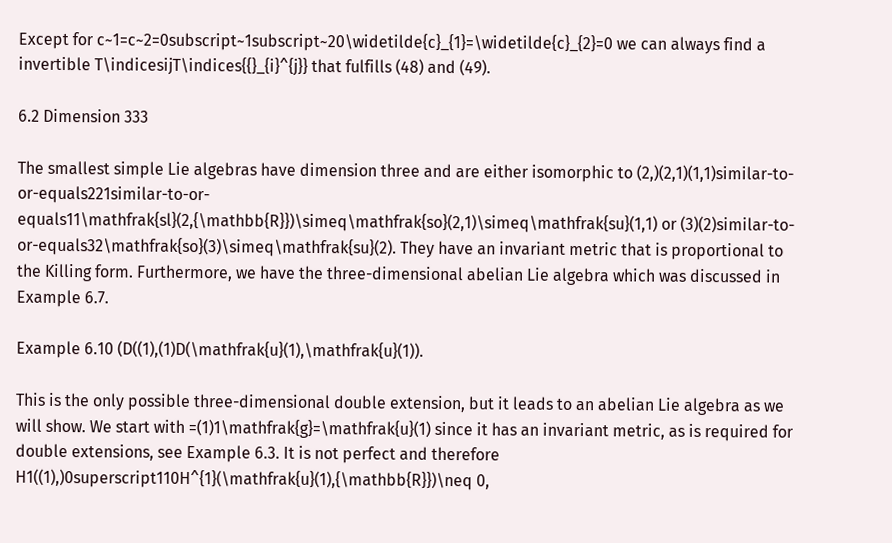Except for c~1=c~2=0subscript~1subscript~20\widetilde{c}_{1}=\widetilde{c}_{2}=0 we can always find a invertible T\indicesijT\indices{{}_{i}^{j}} that fulfills (48) and (49).

6.2 Dimension 333

The smallest simple Lie algebras have dimension three and are either isomorphic to (2,)(2,1)(1,1)similar-to-or-equals221similar-to-or-equals11\mathfrak{sl}(2,{\mathbb{R}})\simeq\mathfrak{so}(2,1)\simeq\mathfrak{su}(1,1) or (3)(2)similar-to-or-equals32\mathfrak{so}(3)\simeq\mathfrak{su}(2). They have an invariant metric that is proportional to the Killing form. Furthermore, we have the three-dimensional abelian Lie algebra which was discussed in Example 6.7.

Example 6.10 (D((1),(1)D(\mathfrak{u}(1),\mathfrak{u}(1)).

This is the only possible three-dimensional double extension, but it leads to an abelian Lie algebra as we will show. We start with =(1)1\mathfrak{g}=\mathfrak{u}(1) since it has an invariant metric, as is required for double extensions, see Example 6.3. It is not perfect and therefore H1((1),)0superscript110H^{1}(\mathfrak{u}(1),{\mathbb{R}})\neq 0,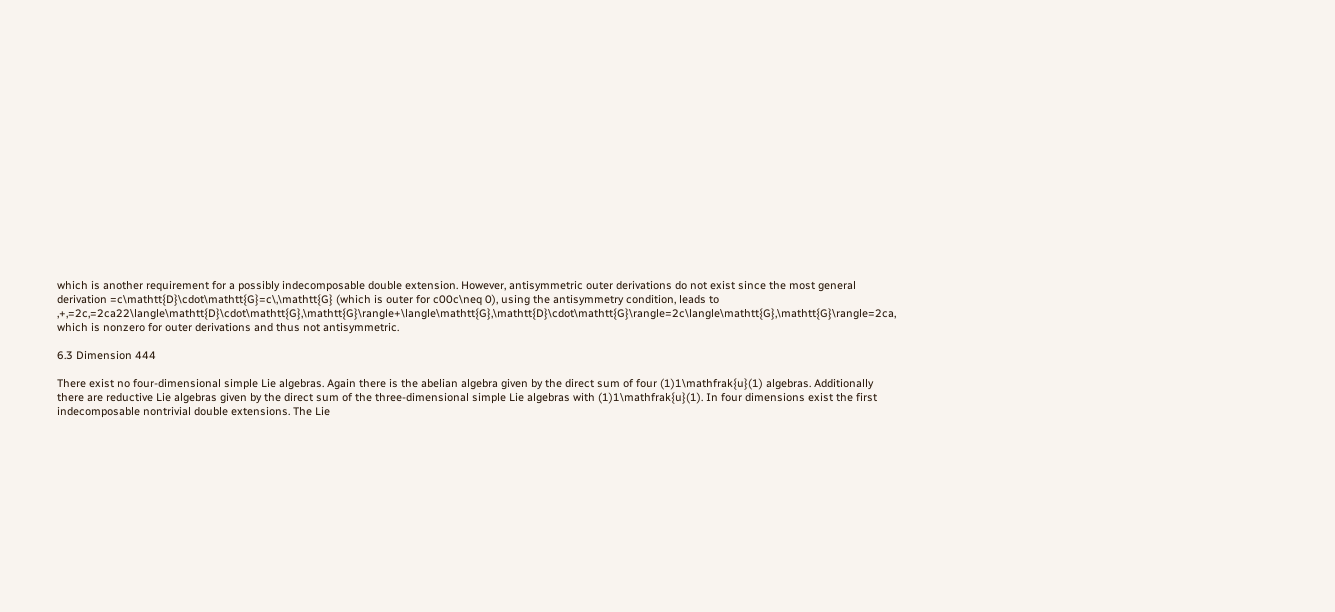which is another requirement for a possibly indecomposable double extension. However, antisymmetric outer derivations do not exist since the most general derivation =c\mathtt{D}\cdot\mathtt{G}=c\,\mathtt{G} (which is outer for c00c\neq 0), using the antisymmetry condition, leads to ,+,=2c,=2ca22\langle\mathtt{D}\cdot\mathtt{G},\mathtt{G}\rangle+\langle\mathtt{G},\mathtt{D}\cdot\mathtt{G}\rangle=2c\langle\mathtt{G},\mathtt{G}\rangle=2ca, which is nonzero for outer derivations and thus not antisymmetric.

6.3 Dimension 444

There exist no four-dimensional simple Lie algebras. Again there is the abelian algebra given by the direct sum of four (1)1\mathfrak{u}(1) algebras. Additionally there are reductive Lie algebras given by the direct sum of the three-dimensional simple Lie algebras with (1)1\mathfrak{u}(1). In four dimensions exist the first indecomposable nontrivial double extensions. The Lie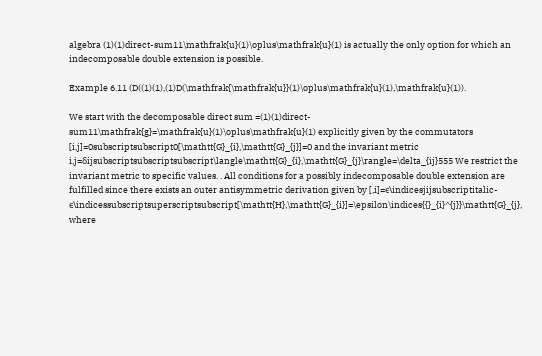algebra (1)(1)direct-sum11\mathfrak{u}(1)\oplus\mathfrak{u}(1) is actually the only option for which an indecomposable double extension is possible.

Example 6.11 (D((1)(1),(1)D(\mathfrak{\mathfrak{u}}(1)\oplus\mathfrak{u}(1),\mathfrak{u}(1)).

We start with the decomposable direct sum =(1)(1)direct-sum11\mathfrak{g}=\mathfrak{u}(1)\oplus\mathfrak{u}(1) explicitly given by the commutators [i,j]=0subscriptsubscript0[\mathtt{G}_{i},\mathtt{G}_{j}]=0 and the invariant metric i,j=δijsubscriptsubscriptsubscript\langle\mathtt{G}_{i},\mathtt{G}_{j}\rangle=\delta_{ij}555 We restrict the invariant metric to specific values. . All conditions for a possibly indecomposable double extension are fulfilled since there exists an outer antisymmetric derivation given by [,i]=ϵ\indicesjijsubscriptitalic-ϵ\indicessubscriptsuperscriptsubscript[\mathtt{H},\mathtt{G}_{i}]=\epsilon\indices{{}_{i}^{j}}\mathtt{G}_{j}, where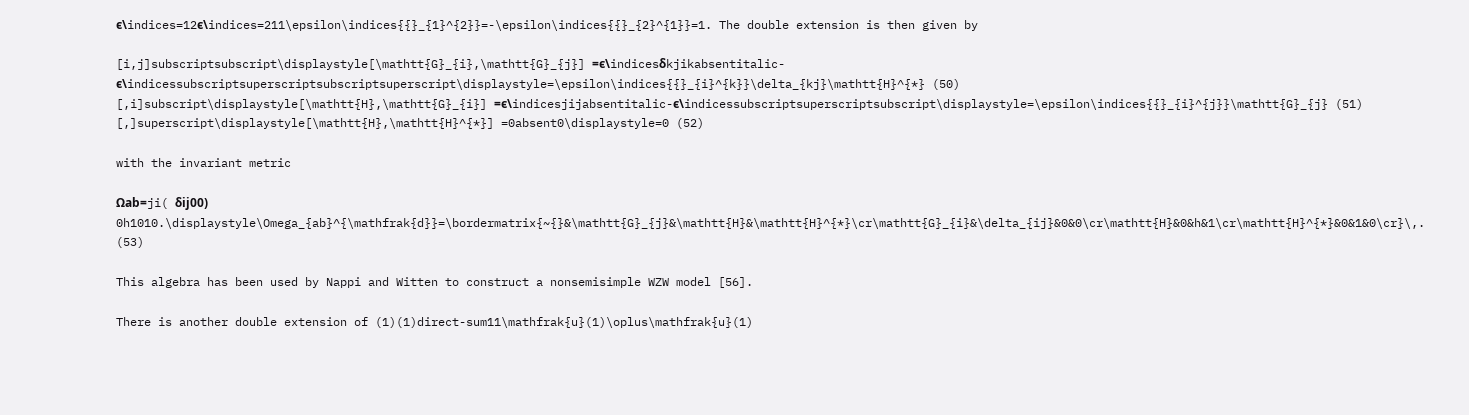ϵ\indices=12ϵ\indices=211\epsilon\indices{{}_{1}^{2}}=-\epsilon\indices{{}_{2}^{1}}=1. The double extension is then given by

[i,j]subscriptsubscript\displaystyle[\mathtt{G}_{i},\mathtt{G}_{j}] =ϵ\indicesδkjikabsentitalic-ϵ\indicessubscriptsuperscriptsubscriptsuperscript\displaystyle=\epsilon\indices{{}_{i}^{k}}\delta_{kj}\mathtt{H}^{*} (50)
[,i]subscript\displaystyle[\mathtt{H},\mathtt{G}_{i}] =ϵ\indicesjijabsentitalic-ϵ\indicessubscriptsuperscriptsubscript\displaystyle=\epsilon\indices{{}_{i}^{j}}\mathtt{G}_{j} (51)
[,]superscript\displaystyle[\mathtt{H},\mathtt{H}^{*}] =0absent0\displaystyle=0 (52)

with the invariant metric

Ωab=ji( δij00) 0h1010.\displaystyle\Omega_{ab}^{\mathfrak{d}}=\bordermatrix{~{}&\mathtt{G}_{j}&\mathtt{H}&\mathtt{H}^{*}\cr\mathtt{G}_{i}&\delta_{ij}&0&0\cr\mathtt{H}&0&h&1\cr\mathtt{H}^{*}&0&1&0\cr}\,. (53)

This algebra has been used by Nappi and Witten to construct a nonsemisimple WZW model [56].

There is another double extension of (1)(1)direct-sum11\mathfrak{u}(1)\oplus\mathfrak{u}(1)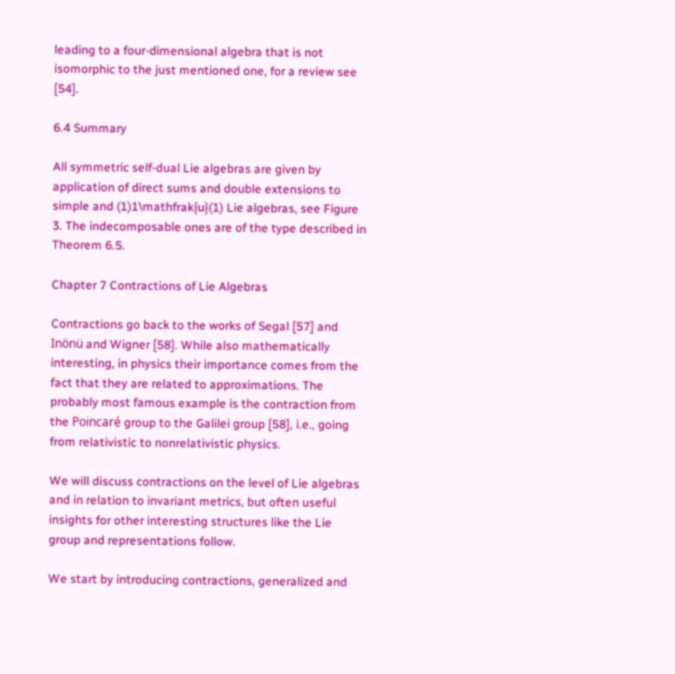leading to a four-dimensional algebra that is not isomorphic to the just mentioned one, for a review see [54].

6.4 Summary

All symmetric self-dual Lie algebras are given by application of direct sums and double extensions to simple and (1)1\mathfrak{u}(1) Lie algebras, see Figure 3. The indecomposable ones are of the type described in Theorem 6.5.

Chapter 7 Contractions of Lie Algebras

Contractions go back to the works of Segal [57] and Inönü and Wigner [58]. While also mathematically interesting, in physics their importance comes from the fact that they are related to approximations. The probably most famous example is the contraction from the Poincaré group to the Galilei group [58], i.e., going from relativistic to nonrelativistic physics.

We will discuss contractions on the level of Lie algebras and in relation to invariant metrics, but often useful insights for other interesting structures like the Lie group and representations follow.

We start by introducing contractions, generalized and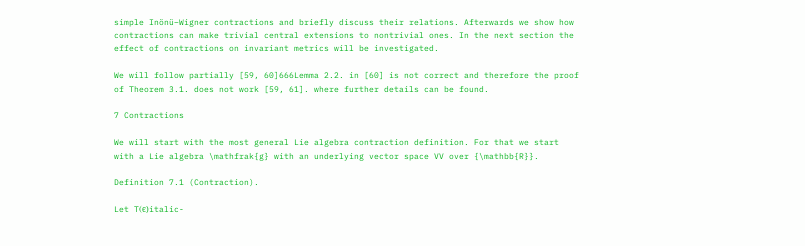simple Inönü–Wigner contractions and briefly discuss their relations. Afterwards we show how contractions can make trivial central extensions to nontrivial ones. In the next section the effect of contractions on invariant metrics will be investigated.

We will follow partially [59, 60]666Lemma 2.2. in [60] is not correct and therefore the proof of Theorem 3.1. does not work [59, 61]. where further details can be found.

7 Contractions

We will start with the most general Lie algebra contraction definition. For that we start with a Lie algebra \mathfrak{g} with an underlying vector space VV over {\mathbb{R}}.

Definition 7.1 (Contraction).

Let T(ϵ)italic-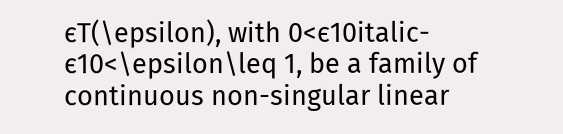ϵT(\epsilon), with 0<ϵ10italic-ϵ10<\epsilon\leq 1, be a family of continuous non-singular linear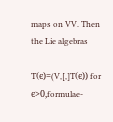maps on VV. Then the Lie algebras

T(ϵ)=(V,[,]T(ϵ)) for ϵ>0,formulae-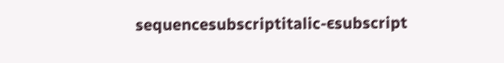sequencesubscriptitalic-ϵsubscript